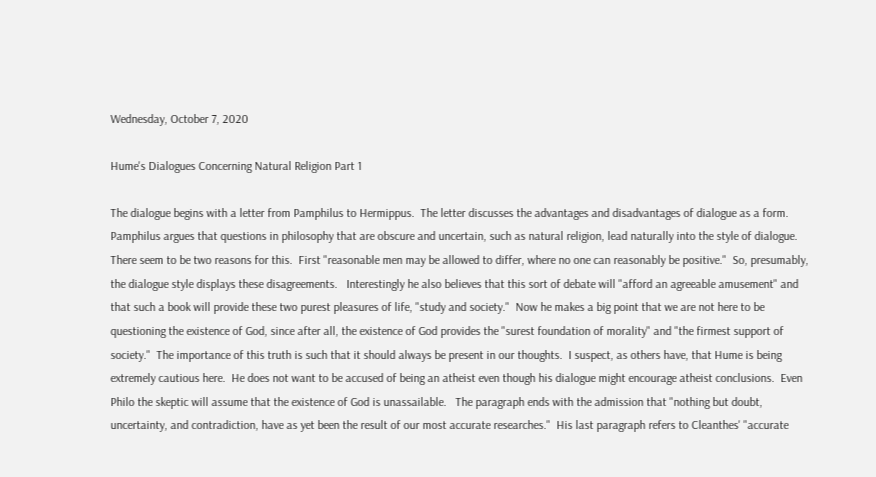Wednesday, October 7, 2020

Hume's Dialogues Concerning Natural Religion Part 1

The dialogue begins with a letter from Pamphilus to Hermippus.  The letter discusses the advantages and disadvantages of dialogue as a form.  Pamphilus argues that questions in philosophy that are obscure and uncertain, such as natural religion, lead naturally into the style of dialogue.  There seem to be two reasons for this.  First "reasonable men may be allowed to differ, where no one can reasonably be positive."  So, presumably, the dialogue style displays these disagreements.   Interestingly he also believes that this sort of debate will "afford an agreeable amusement" and that such a book will provide these two purest pleasures of life, "study and society."  Now he makes a big point that we are not here to be questioning the existence of God, since after all, the existence of God provides the "surest foundation of morality" and "the firmest support of society."  The importance of this truth is such that it should always be present in our thoughts.  I suspect, as others have, that Hume is being extremely cautious here.  He does not want to be accused of being an atheist even though his dialogue might encourage atheist conclusions.  Even Philo the skeptic will assume that the existence of God is unassailable.   The paragraph ends with the admission that "nothing but doubt, uncertainty, and contradiction, have as yet been the result of our most accurate researches."  His last paragraph refers to Cleanthes' "accurate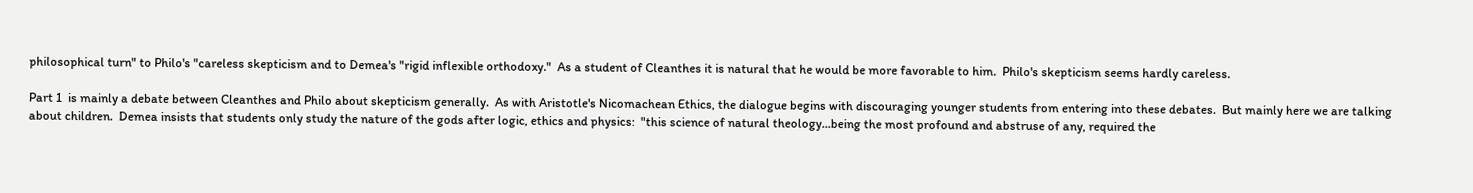philosophical turn" to Philo's "careless skepticism and to Demea's "rigid inflexible orthodoxy."  As a student of Cleanthes it is natural that he would be more favorable to him.  Philo's skepticism seems hardly careless.

Part 1  is mainly a debate between Cleanthes and Philo about skepticism generally.  As with Aristotle's Nicomachean Ethics, the dialogue begins with discouraging younger students from entering into these debates.  But mainly here we are talking about children.  Demea insists that students only study the nature of the gods after logic, ethics and physics:  "this science of natural theology...being the most profound and abstruse of any, required the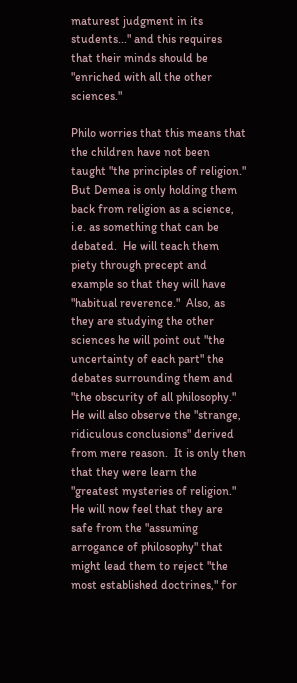maturest judgment in its students..." and this requires that their minds should be "enriched with all the other sciences."

Philo worries that this means that the children have not been taught "the principles of religion."  But Demea is only holding them back from religion as a science, i.e. as something that can be debated.  He will teach them piety through precept and example so that they will have "habitual reverence."  Also, as they are studying the other sciences he will point out "the uncertainty of each part" the debates surrounding them and "the obscurity of all philosophy."  He will also observe the "strange, ridiculous conclusions" derived from mere reason.  It is only then that they were learn the "greatest mysteries of religion."  He will now feel that they are safe from the "assuming arrogance of philosophy" that might lead them to reject "the most established doctrines," for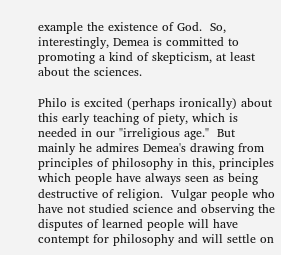example the existence of God.  So, interestingly, Demea is committed to promoting a kind of skepticism, at least about the sciences.

Philo is excited (perhaps ironically) about this early teaching of piety, which is needed in our "irreligious age."  But mainly he admires Demea's drawing from principles of philosophy in this, principles which people have always seen as being destructive of religion.  Vulgar people who have not studied science and observing the disputes of learned people will have contempt for philosophy and will settle on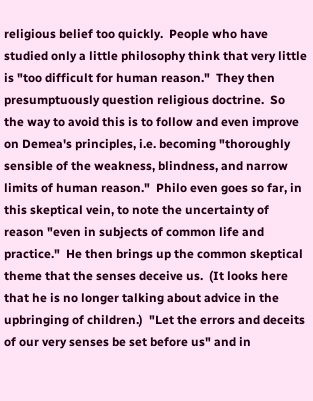religious belief too quickly.  People who have studied only a little philosophy think that very little is "too difficult for human reason."  They then presumptuously question religious doctrine.  So the way to avoid this is to follow and even improve on Demea's principles, i.e. becoming "thoroughly sensible of the weakness, blindness, and narrow limits of human reason."  Philo even goes so far, in this skeptical vein, to note the uncertainty of reason "even in subjects of common life and practice."  He then brings up the common skeptical theme that the senses deceive us.  (It looks here that he is no longer talking about advice in the upbringing of children.)  "Let the errors and deceits of our very senses be set before us" and in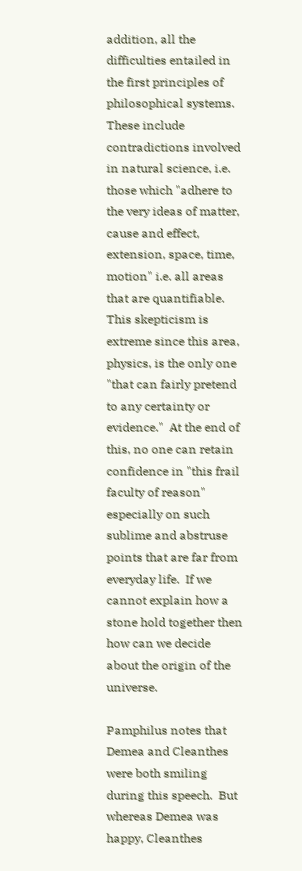addition, all the difficulties entailed in the first principles of philosophical systems.  These include contradictions involved in natural science, i.e. those which "adhere to the very ideas of matter, cause and effect, extension, space, time, motion" i.e. all areas that are quantifiable.   This skepticism is extreme since this area, physics, is the only one "that can fairly pretend to any certainty or evidence."  At the end of this, no one can retain confidence in "this frail faculty of reason" especially on such sublime and abstruse points that are far from everyday life.  If we cannot explain how a stone hold together then how can we decide about the origin of the universe.

Pamphilus notes that Demea and Cleanthes were both smiling during this speech.  But whereas Demea was happy, Cleanthes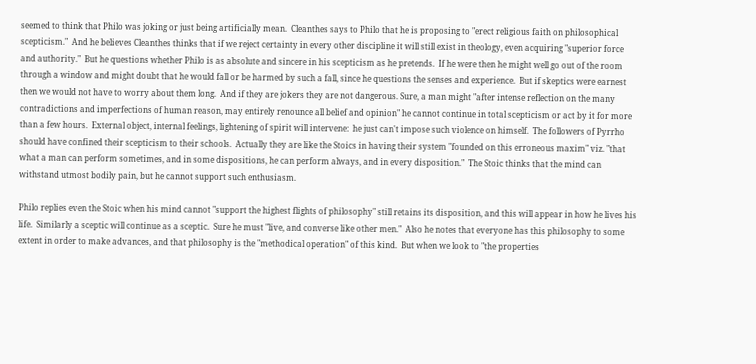seemed to think that Philo was joking or just being artificially mean.  Cleanthes says to Philo that he is proposing to "erect religious faith on philosophical scepticism."  And he believes Cleanthes thinks that if we reject certainty in every other discipline it will still exist in theology, even acquiring "superior force and authority."  But he questions whether Philo is as absolute and sincere in his scepticism as he pretends.  If he were then he might well go out of the room through a window and might doubt that he would fall or be harmed by such a fall, since he questions the senses and experience.  But if skeptics were earnest then we would not have to worry about them long.  And if they are jokers they are not dangerous. Sure, a man might "after intense reflection on the many contradictions and imperfections of human reason, may entirely renounce all belief and opinion" he cannot continue in total scepticism or act by it for more than a few hours.  External object, internal feelings, lightening of spirit will intervene:  he just can't impose such violence on himself.  The followers of Pyrrho should have confined their scepticism to their schools.  Actually they are like the Stoics in having their system "founded on this erroneous maxim" viz. "that what a man can perform sometimes, and in some dispositions, he can perform always, and in every disposition."  The Stoic thinks that the mind can withstand utmost bodily pain, but he cannot support such enthusiasm.

Philo replies even the Stoic when his mind cannot "support the highest flights of philosophy" still retains its disposition, and this will appear in how he lives his life.  Similarly a sceptic will continue as a sceptic.  Sure he must "live, and converse like other men."  Also he notes that everyone has this philosophy to some extent in order to make advances, and that philosophy is the "methodical operation" of this kind.  But when we look to "the properties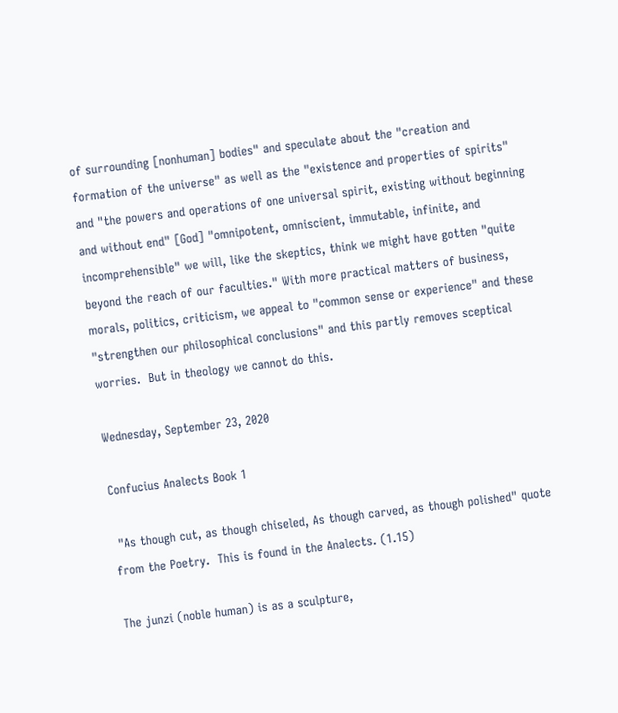of surrounding [nonhuman] bodies" and speculate about the "creation and formation of the universe" as well as the "existence and properties of spirits" and "the powers and operations of one universal spirit, existing without beginning and without end" [God] "omnipotent, omniscient, immutable, infinite, and incomprehensible" we will, like the skeptics, think we might have gotten "quite beyond the reach of our faculties." With more practical matters of business, morals, politics, criticism, we appeal to "common sense or experience" and these "strengthen our philosophical conclusions" and this partly removes sceptical worries.  But in theology we cannot do this.

Wednesday, September 23, 2020

Confucius Analects Book 1

 "As though cut, as though chiseled, As though carved, as though polished" quote from the Poetry.  This is found in the Analects. (1.15)

The junzi (noble human) is as a sculpture,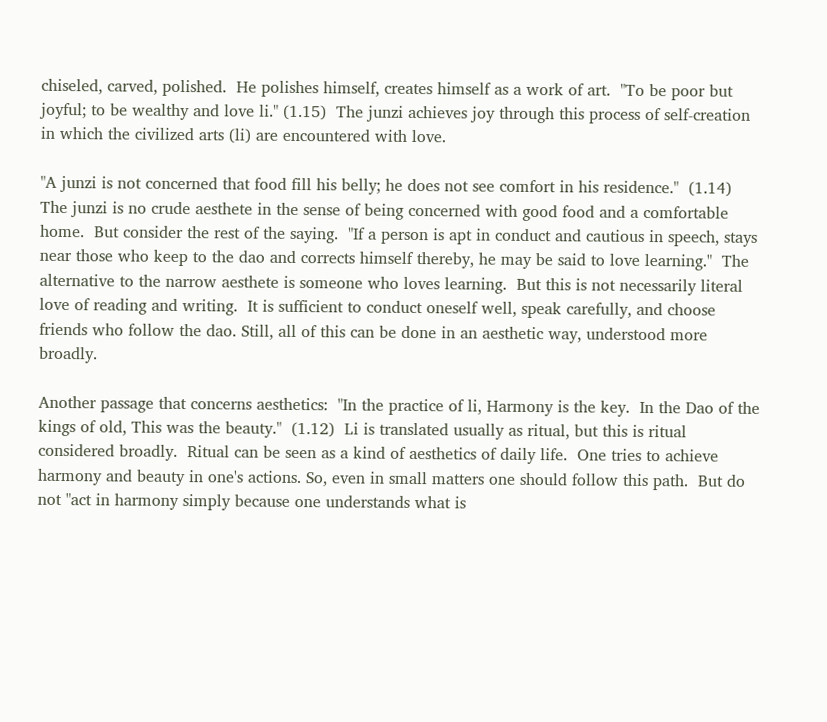chiseled, carved, polished.  He polishes himself, creates himself as a work of art.  "To be poor but joyful; to be wealthy and love li." (1.15)  The junzi achieves joy through this process of self-creation in which the civilized arts (li) are encountered with love.

"A junzi is not concerned that food fill his belly; he does not see comfort in his residence."  (1.14)  The junzi is no crude aesthete in the sense of being concerned with good food and a comfortable home.  But consider the rest of the saying.  "If a person is apt in conduct and cautious in speech, stays near those who keep to the dao and corrects himself thereby, he may be said to love learning."  The alternative to the narrow aesthete is someone who loves learning.  But this is not necessarily literal love of reading and writing.  It is sufficient to conduct oneself well, speak carefully, and choose friends who follow the dao. Still, all of this can be done in an aesthetic way, understood more broadly.

Another passage that concerns aesthetics:  "In the practice of li, Harmony is the key.  In the Dao of the kings of old, This was the beauty."  (1.12)  Li is translated usually as ritual, but this is ritual considered broadly.  Ritual can be seen as a kind of aesthetics of daily life.  One tries to achieve harmony and beauty in one's actions. So, even in small matters one should follow this path.  But do not "act in harmony simply because one understands what is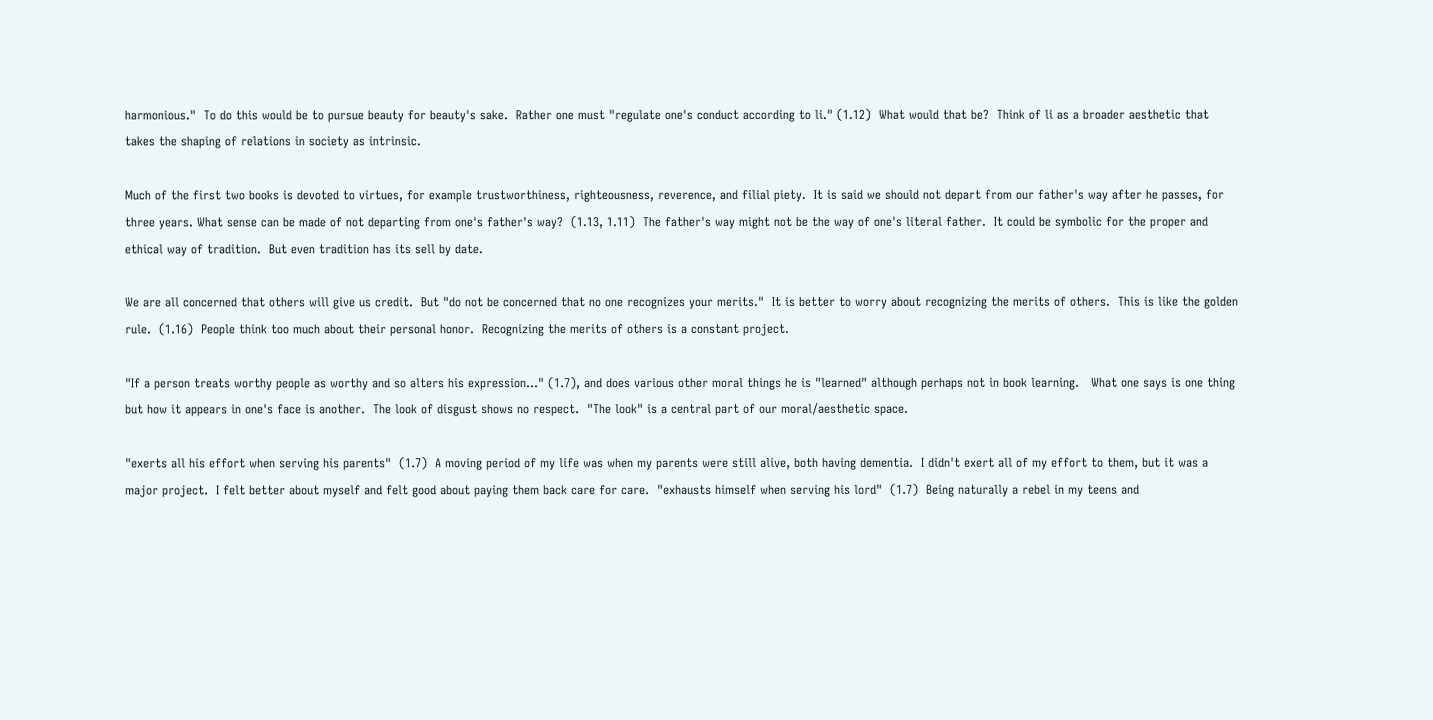harmonious."  To do this would be to pursue beauty for beauty's sake.  Rather one must "regulate one's conduct according to li." (1.12)  What would that be?  Think of li as a broader aesthetic that takes the shaping of relations in society as intrinsic.

Much of the first two books is devoted to virtues, for example trustworthiness, righteousness, reverence, and filial piety.  It is said we should not depart from our father's way after he passes, for three years. What sense can be made of not departing from one's father's way?  (1.13, 1.11)  The father's way might not be the way of one's literal father.  It could be symbolic for the proper and ethical way of tradition.  But even tradition has its sell by date.

We are all concerned that others will give us credit.  But "do not be concerned that no one recognizes your merits."  It is better to worry about recognizing the merits of others.  This is like the golden rule.  (1.16)  People think too much about their personal honor.  Recognizing the merits of others is a constant project.

"If a person treats worthy people as worthy and so alters his expression..." (1.7), and does various other moral things he is "learned" although perhaps not in book learning.   What one says is one thing but how it appears in one's face is another.  The look of disgust shows no respect.  "The look" is a central part of our moral/aesthetic space.

"exerts all his effort when serving his parents"  (1.7)  A moving period of my life was when my parents were still alive, both having dementia.  I didn't exert all of my effort to them, but it was a major project.  I felt better about myself and felt good about paying them back care for care.  "exhausts himself when serving his lord"  (1.7)  Being naturally a rebel in my teens and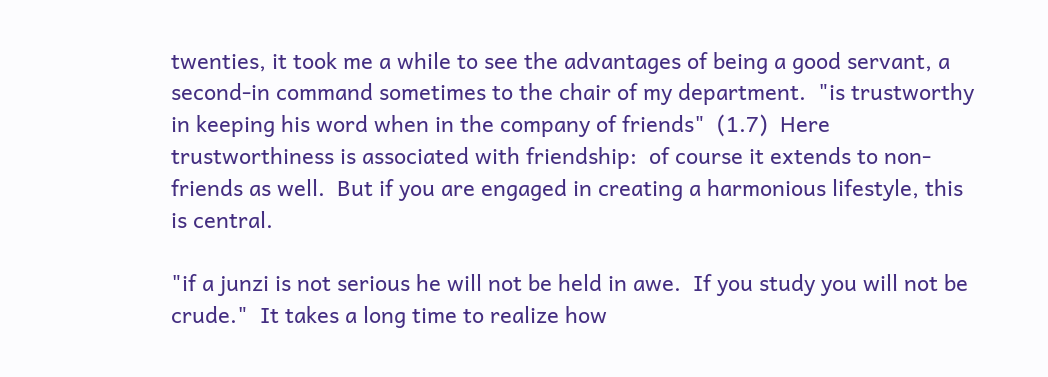twenties, it took me a while to see the advantages of being a good servant, a second-in command sometimes to the chair of my department.  "is trustworthy in keeping his word when in the company of friends"  (1.7)  Here trustworthiness is associated with friendship:  of course it extends to non-friends as well.  But if you are engaged in creating a harmonious lifestyle, this is central.

"if a junzi is not serious he will not be held in awe.  If you study you will not be crude."  It takes a long time to realize how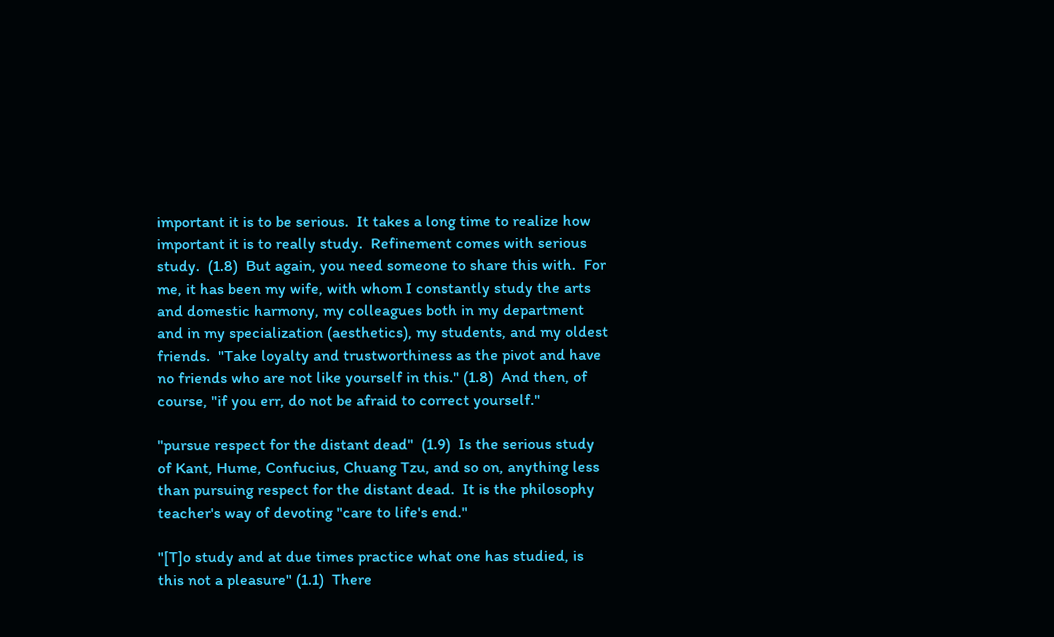important it is to be serious.  It takes a long time to realize how important it is to really study.  Refinement comes with serious study.  (1.8)  But again, you need someone to share this with.  For me, it has been my wife, with whom I constantly study the arts and domestic harmony, my colleagues both in my department and in my specialization (aesthetics), my students, and my oldest friends.  "Take loyalty and trustworthiness as the pivot and have no friends who are not like yourself in this." (1.8)  And then, of course, "if you err, do not be afraid to correct yourself."

"pursue respect for the distant dead"  (1.9)  Is the serious study of Kant, Hume, Confucius, Chuang Tzu, and so on, anything less than pursuing respect for the distant dead.  It is the philosophy teacher's way of devoting "care to life's end."

"[T]o study and at due times practice what one has studied, is this not a pleasure" (1.1)  There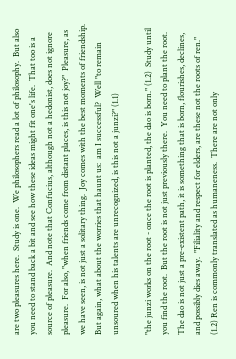are two pleasures here.  Study is one.  We philosophers read a lot of philosophy.  But also you need to stand back a bit and see how these ideas might fit one's life.  That too is a source of pleasure.  And note that Confucius, although not a hedonist, does not ignore pleasure.  For also, "when friends come from distant places, is this not joy?"  Pleasure, as we have seen, is not just a solitary thing.  Joy comes with the best moments of friendship.  But again, what about the worries that haunt us:  am I successful?  Well "to remain unsoured when his talents are unrecognized, is this not a junzi?" (1.1)

"the junzi works on the root - once the root is planted, the dao is born." (1.2)  Study until you find the root.  But the root is not just previously there.  You need to plant the root.  The dao is not just a pre-existent path, it is something that is born, flourishes, declines, and possibly dies away.  "Filiality and respect for elders, are these not the roots of ren." (1.2) Ren is commonly translated as humaneness.  There are not only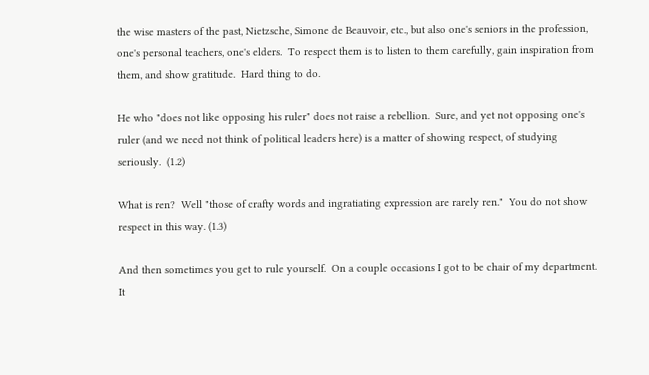the wise masters of the past, Nietzsche, Simone de Beauvoir, etc., but also one's seniors in the profession, one's personal teachers, one's elders.  To respect them is to listen to them carefully, gain inspiration from them, and show gratitude.  Hard thing to do.

He who "does not like opposing his ruler" does not raise a rebellion.  Sure, and yet not opposing one's ruler (and we need not think of political leaders here) is a matter of showing respect, of studying seriously.  (1.2)

What is ren?  Well "those of crafty words and ingratiating expression are rarely ren."  You do not show respect in this way. (1.3)

And then sometimes you get to rule yourself.  On a couple occasions I got to be chair of my department.  It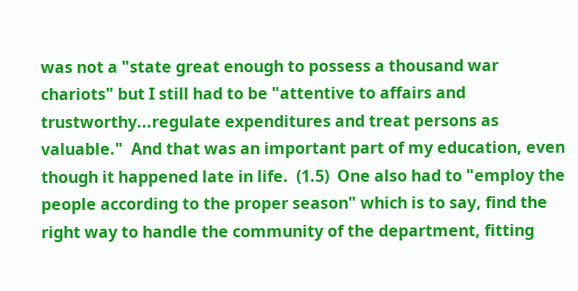was not a "state great enough to possess a thousand war chariots" but I still had to be "attentive to affairs and trustworthy...regulate expenditures and treat persons as valuable."  And that was an important part of my education, even though it happened late in life.  (1.5)  One also had to "employ the people according to the proper season" which is to say, find the right way to handle the community of the department, fitting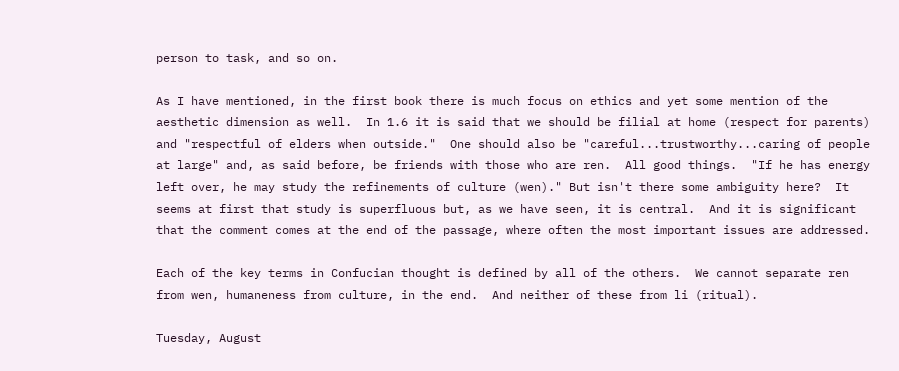person to task, and so on.

As I have mentioned, in the first book there is much focus on ethics and yet some mention of the aesthetic dimension as well.  In 1.6 it is said that we should be filial at home (respect for parents) and "respectful of elders when outside."  One should also be "careful...trustworthy...caring of people at large" and, as said before, be friends with those who are ren.  All good things.  "If he has energy left over, he may study the refinements of culture (wen)." But isn't there some ambiguity here?  It seems at first that study is superfluous but, as we have seen, it is central.  And it is significant that the comment comes at the end of the passage, where often the most important issues are addressed.

Each of the key terms in Confucian thought is defined by all of the others.  We cannot separate ren from wen, humaneness from culture, in the end.  And neither of these from li (ritual).

Tuesday, August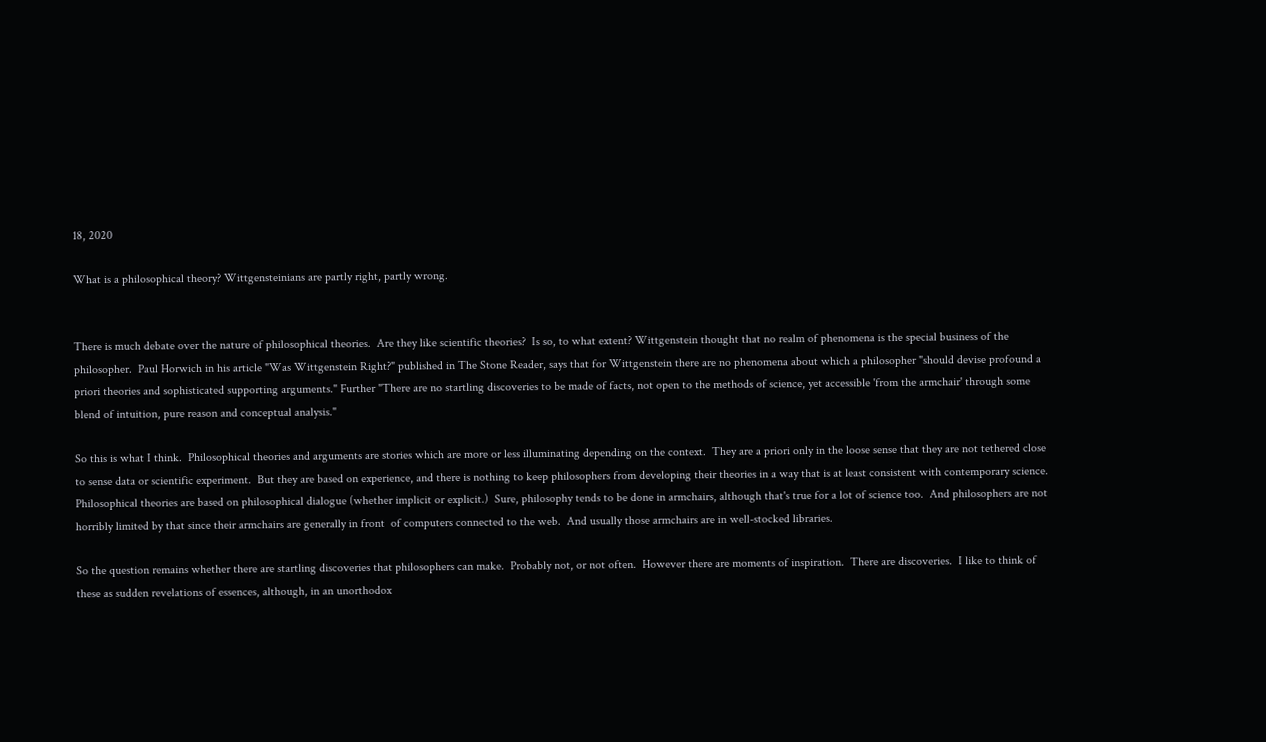18, 2020

What is a philosophical theory? Wittgensteinians are partly right, partly wrong.


There is much debate over the nature of philosophical theories.  Are they like scientific theories?  Is so, to what extent? Wittgenstein thought that no realm of phenomena is the special business of the philosopher.  Paul Horwich in his article "Was Wittgenstein Right?" published in The Stone Reader, says that for Wittgenstein there are no phenomena about which a philosopher "should devise profound a priori theories and sophisticated supporting arguments." Further "There are no startling discoveries to be made of facts, not open to the methods of science, yet accessible 'from the armchair' through some blend of intuition, pure reason and conceptual analysis."

So this is what I think.  Philosophical theories and arguments are stories which are more or less illuminating depending on the context.  They are a priori only in the loose sense that they are not tethered close to sense data or scientific experiment.  But they are based on experience, and there is nothing to keep philosophers from developing their theories in a way that is at least consistent with contemporary science.  Philosophical theories are based on philosophical dialogue (whether implicit or explicit.)  Sure, philosophy tends to be done in armchairs, although that's true for a lot of science too.  And philosophers are not horribly limited by that since their armchairs are generally in front  of computers connected to the web.  And usually those armchairs are in well-stocked libraries.

So the question remains whether there are startling discoveries that philosophers can make.  Probably not, or not often.  However there are moments of inspiration.  There are discoveries.  I like to think of these as sudden revelations of essences, although, in an unorthodox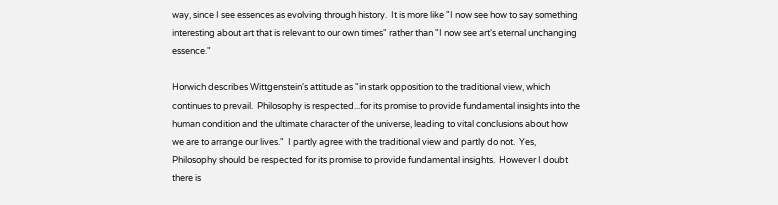way, since I see essences as evolving through history.  It is more like "I now see how to say something interesting about art that is relevant to our own times" rather than "I now see art's eternal unchanging essence."

Horwich describes Wittgenstein's attitude as "in stark opposition to the traditional view, which continues to prevail.  Philosophy is respected...for its promise to provide fundamental insights into the human condition and the ultimate character of the universe, leading to vital conclusions about how we are to arrange our lives."  I partly agree with the traditional view and partly do not.  Yes, Philosophy should be respected for its promise to provide fundamental insights.  However I doubt there is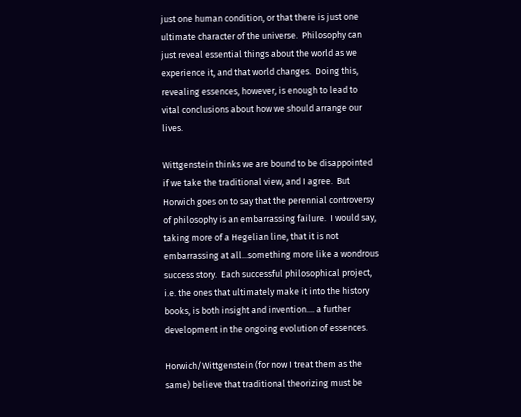just one human condition, or that there is just one ultimate character of the universe.  Philosophy can just reveal essential things about the world as we experience it, and that world changes.  Doing this, revealing essences, however, is enough to lead to vital conclusions about how we should arrange our lives.

Wittgenstein thinks we are bound to be disappointed if we take the traditional view, and I agree.  But Horwich goes on to say that the perennial controversy of philosophy is an embarrassing failure.  I would say, taking more of a Hegelian line, that it is not embarrassing at all...something more like a wondrous success story.  Each successful philosophical project, i.e. the ones that ultimately make it into the history books, is both insight and invention.... a further development in the ongoing evolution of essences.

Horwich/Wittgenstein (for now I treat them as the same) believe that traditional theorizing must be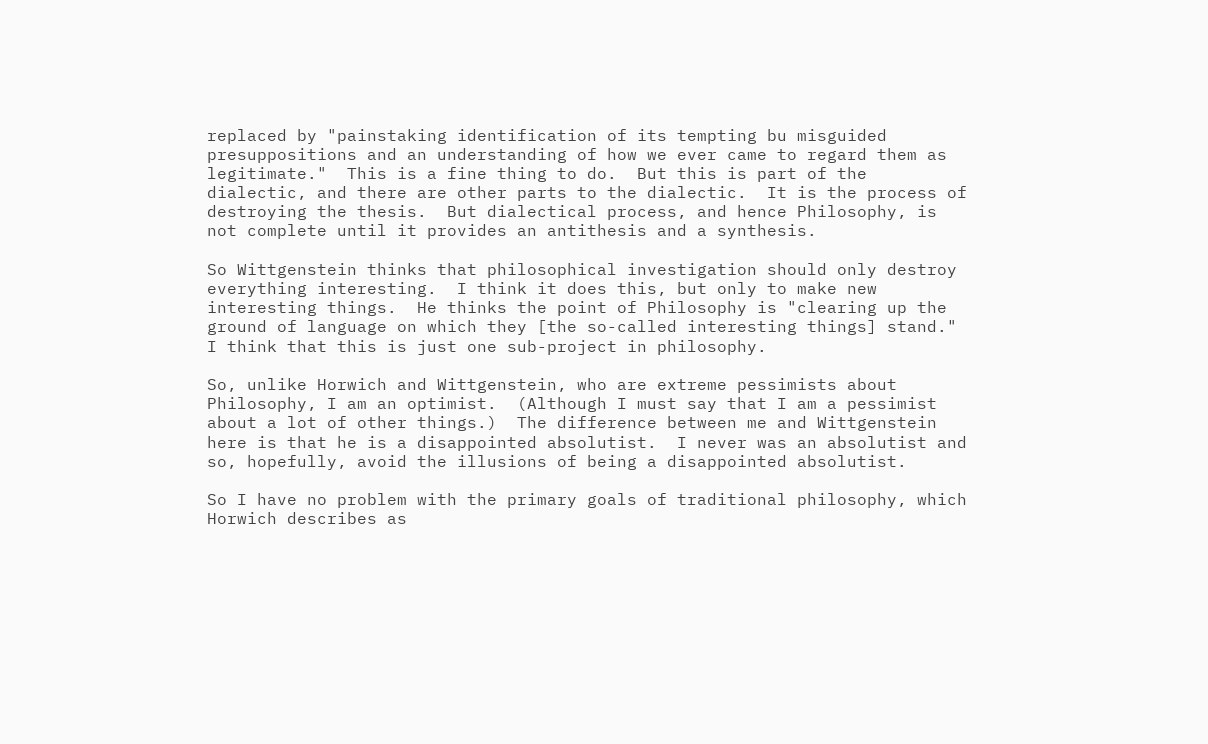replaced by "painstaking identification of its tempting bu misguided presuppositions and an understanding of how we ever came to regard them as legitimate."  This is a fine thing to do.  But this is part of the dialectic, and there are other parts to the dialectic.  It is the process of destroying the thesis.  But dialectical process, and hence Philosophy, is not complete until it provides an antithesis and a synthesis.

So Wittgenstein thinks that philosophical investigation should only destroy everything interesting.  I think it does this, but only to make new interesting things.  He thinks the point of Philosophy is "clearing up the ground of language on which they [the so-called interesting things] stand."  I think that this is just one sub-project in philosophy.

So, unlike Horwich and Wittgenstein, who are extreme pessimists about Philosophy, I am an optimist.  (Although I must say that I am a pessimist about a lot of other things.)  The difference between me and Wittgenstein here is that he is a disappointed absolutist.  I never was an absolutist and so, hopefully, avoid the illusions of being a disappointed absolutist.

So I have no problem with the primary goals of traditional philosophy, which Horwich describes as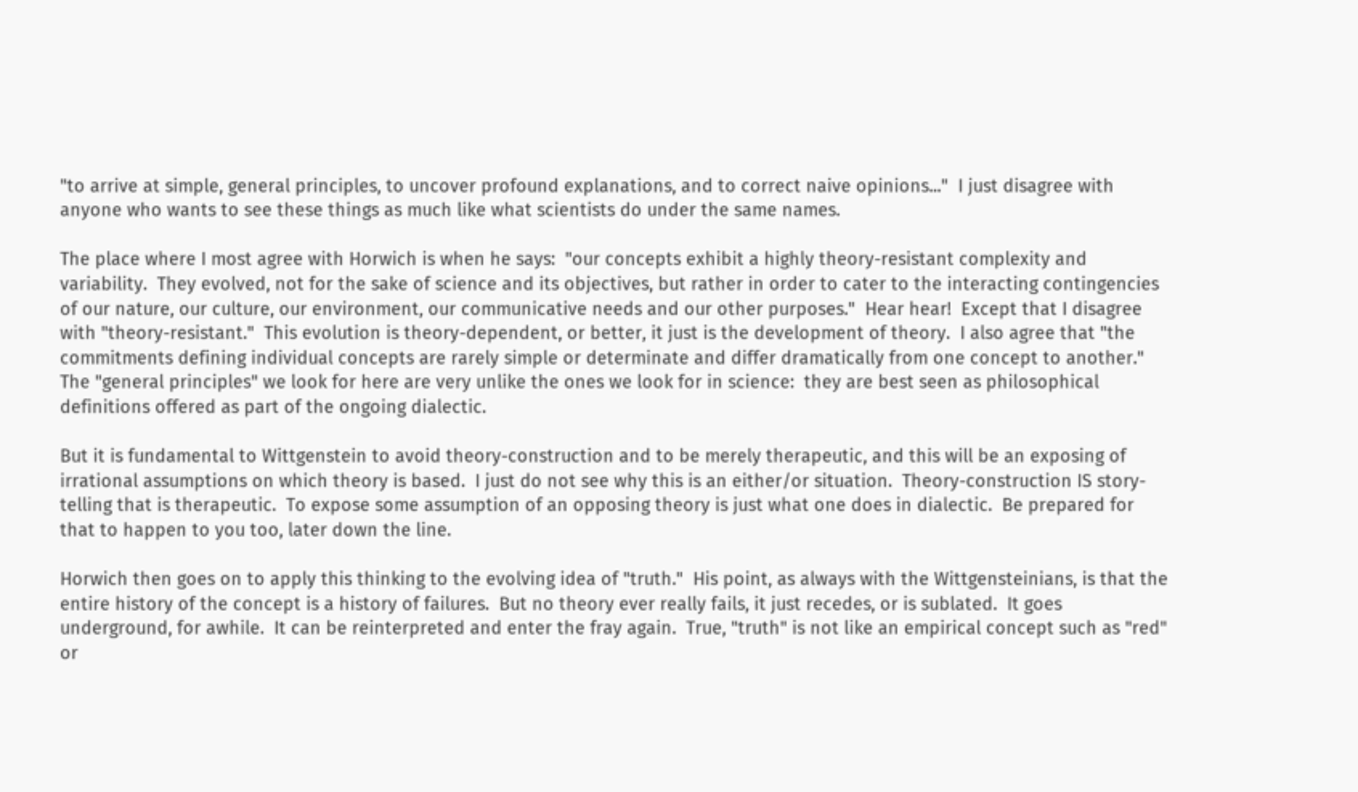"to arrive at simple, general principles, to uncover profound explanations, and to correct naive opinions..."  I just disagree with anyone who wants to see these things as much like what scientists do under the same names.

The place where I most agree with Horwich is when he says:  "our concepts exhibit a highly theory-resistant complexity and variability.  They evolved, not for the sake of science and its objectives, but rather in order to cater to the interacting contingencies of our nature, our culture, our environment, our communicative needs and our other purposes."  Hear hear!  Except that I disagree with "theory-resistant."  This evolution is theory-dependent, or better, it just is the development of theory.  I also agree that "the commitments defining individual concepts are rarely simple or determinate and differ dramatically from one concept to another."  The "general principles" we look for here are very unlike the ones we look for in science:  they are best seen as philosophical definitions offered as part of the ongoing dialectic.

But it is fundamental to Wittgenstein to avoid theory-construction and to be merely therapeutic, and this will be an exposing of irrational assumptions on which theory is based.  I just do not see why this is an either/or situation.  Theory-construction IS story-telling that is therapeutic.  To expose some assumption of an opposing theory is just what one does in dialectic.  Be prepared for that to happen to you too, later down the line.

Horwich then goes on to apply this thinking to the evolving idea of "truth."  His point, as always with the Wittgensteinians, is that the entire history of the concept is a history of failures.  But no theory ever really fails, it just recedes, or is sublated.  It goes underground, for awhile.  It can be reinterpreted and enter the fray again.  True, "truth" is not like an empirical concept such as "red" or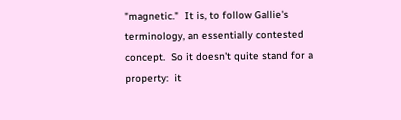"magnetic."  It is, to follow Gallie's terminology, an essentially contested concept.  So it doesn't quite stand for a property:  it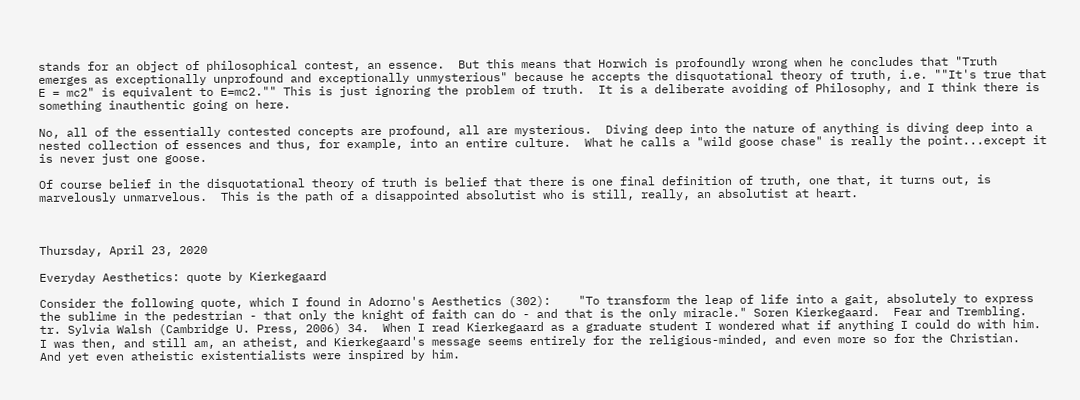stands for an object of philosophical contest, an essence.  But this means that Horwich is profoundly wrong when he concludes that "Truth emerges as exceptionally unprofound and exceptionally unmysterious" because he accepts the disquotational theory of truth, i.e. ""It's true that E = mc2" is equivalent to E=mc2."" This is just ignoring the problem of truth.  It is a deliberate avoiding of Philosophy, and I think there is something inauthentic going on here.

No, all of the essentially contested concepts are profound, all are mysterious.  Diving deep into the nature of anything is diving deep into a nested collection of essences and thus, for example, into an entire culture.  What he calls a "wild goose chase" is really the point...except it is never just one goose.

Of course belief in the disquotational theory of truth is belief that there is one final definition of truth, one that, it turns out, is marvelously unmarvelous.  This is the path of a disappointed absolutist who is still, really, an absolutist at heart.



Thursday, April 23, 2020

Everyday Aesthetics: quote by Kierkegaard

Consider the following quote, which I found in Adorno's Aesthetics (302):    "To transform the leap of life into a gait, absolutely to express the sublime in the pedestrian - that only the knight of faith can do - and that is the only miracle." Soren Kierkegaard.  Fear and Trembling.  tr. Sylvia Walsh (Cambridge U. Press, 2006) 34.  When I read Kierkegaard as a graduate student I wondered what if anything I could do with him.  I was then, and still am, an atheist, and Kierkegaard's message seems entirely for the religious-minded, and even more so for the Christian.  And yet even atheistic existentialists were inspired by him.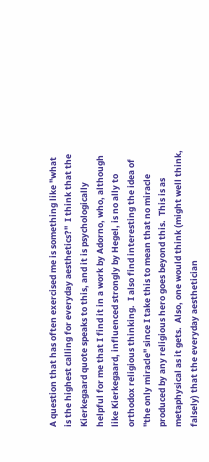A question that has often exercised me is something like "what is the highest calling for everyday aesthetics?"  I think that the Kierkegaard quote speaks to this, and it is psychologically helpful for me that I find it in a work by Adorno, who, although like Kierkegaard, influenced strongly by Hegel, is no ally to orthodox religious thinking.  I also find interesting the idea of "the only miracle" since I take this to mean that no miracle produced by any religious hero goes beyond this.  This is as metaphysical as it gets.  Also, one would think (might well think, falsely) that the everyday aesthetician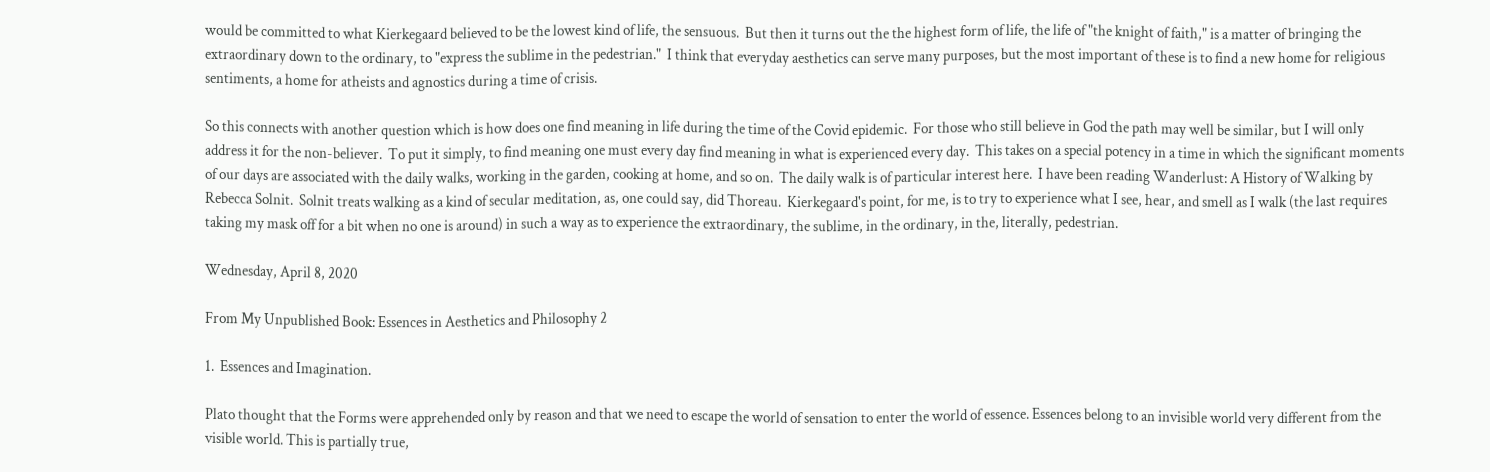would be committed to what Kierkegaard believed to be the lowest kind of life, the sensuous.  But then it turns out the the highest form of life, the life of "the knight of faith," is a matter of bringing the extraordinary down to the ordinary, to "express the sublime in the pedestrian."  I think that everyday aesthetics can serve many purposes, but the most important of these is to find a new home for religious sentiments, a home for atheists and agnostics during a time of crisis.

So this connects with another question which is how does one find meaning in life during the time of the Covid epidemic.  For those who still believe in God the path may well be similar, but I will only address it for the non-believer.  To put it simply, to find meaning one must every day find meaning in what is experienced every day.  This takes on a special potency in a time in which the significant moments of our days are associated with the daily walks, working in the garden, cooking at home, and so on.  The daily walk is of particular interest here.  I have been reading Wanderlust: A History of Walking by Rebecca Solnit.  Solnit treats walking as a kind of secular meditation, as, one could say, did Thoreau.  Kierkegaard's point, for me, is to try to experience what I see, hear, and smell as I walk (the last requires taking my mask off for a bit when no one is around) in such a way as to experience the extraordinary, the sublime, in the ordinary, in the, literally, pedestrian.

Wednesday, April 8, 2020

From My Unpublished Book: Essences in Aesthetics and Philosophy 2

1.  Essences and Imagination.

Plato thought that the Forms were apprehended only by reason and that we need to escape the world of sensation to enter the world of essence. Essences belong to an invisible world very different from the visible world. This is partially true,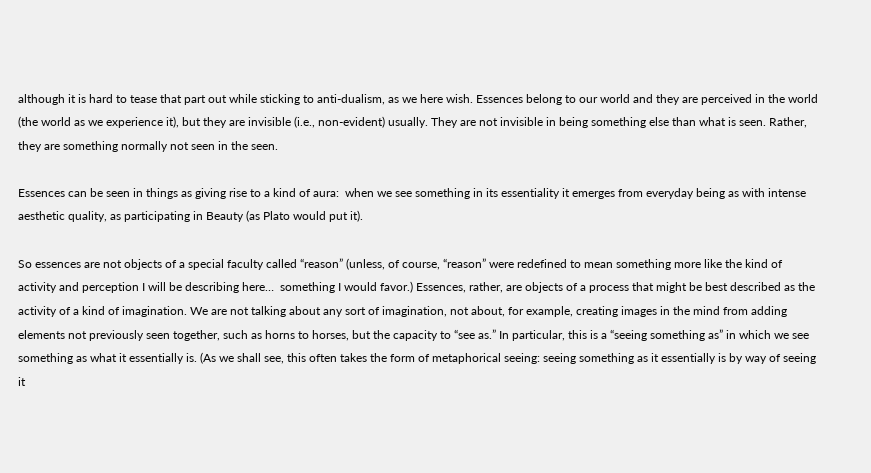although it is hard to tease that part out while sticking to anti-dualism, as we here wish. Essences belong to our world and they are perceived in the world (the world as we experience it), but they are invisible (i.e., non-evident) usually. They are not invisible in being something else than what is seen. Rather, they are something normally not seen in the seen.

Essences can be seen in things as giving rise to a kind of aura:  when we see something in its essentiality it emerges from everyday being as with intense aesthetic quality, as participating in Beauty (as Plato would put it).

So essences are not objects of a special faculty called “reason” (unless, of course, “reason” were redefined to mean something more like the kind of activity and perception I will be describing here…  something I would favor.) Essences, rather, are objects of a process that might be best described as the activity of a kind of imagination. We are not talking about any sort of imagination, not about, for example, creating images in the mind from adding elements not previously seen together, such as horns to horses, but the capacity to “see as.” In particular, this is a “seeing something as” in which we see something as what it essentially is. (As we shall see, this often takes the form of metaphorical seeing: seeing something as it essentially is by way of seeing it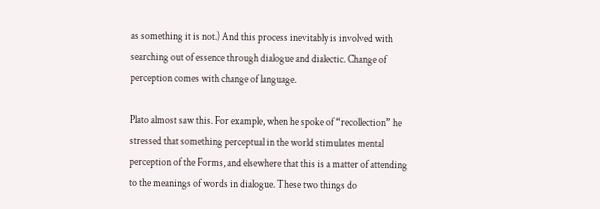as something it is not.) And this process inevitably is involved with searching out of essence through dialogue and dialectic. Change of perception comes with change of language.

Plato almost saw this. For example, when he spoke of “recollection” he stressed that something perceptual in the world stimulates mental perception of the Forms, and elsewhere that this is a matter of attending to the meanings of words in dialogue. These two things do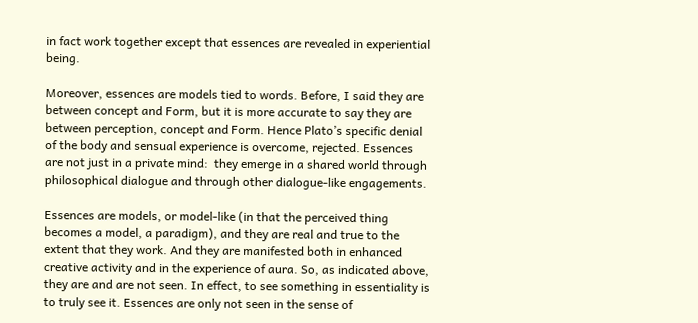in fact work together except that essences are revealed in experiential being.

Moreover, essences are models tied to words. Before, I said they are between concept and Form, but it is more accurate to say they are between perception, concept and Form. Hence Plato’s specific denial of the body and sensual experience is overcome, rejected. Essences are not just in a private mind:  they emerge in a shared world through philosophical dialogue and through other dialogue-like engagements.

Essences are models, or model-like (in that the perceived thing becomes a model, a paradigm), and they are real and true to the extent that they work. And they are manifested both in enhanced creative activity and in the experience of aura. So, as indicated above, they are and are not seen. In effect, to see something in essentiality is to truly see it. Essences are only not seen in the sense of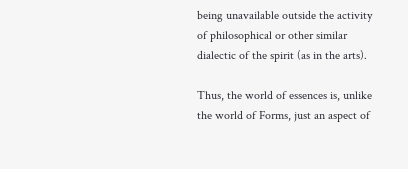being unavailable outside the activity of philosophical or other similar dialectic of the spirit (as in the arts).

Thus, the world of essences is, unlike the world of Forms, just an aspect of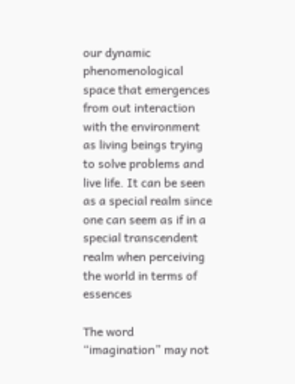our dynamic phenomenological space that emergences from out interaction with the environment as living beings trying to solve problems and live life. It can be seen as a special realm since one can seem as if in a special transcendent realm when perceiving the world in terms of essences

The word “imagination” may not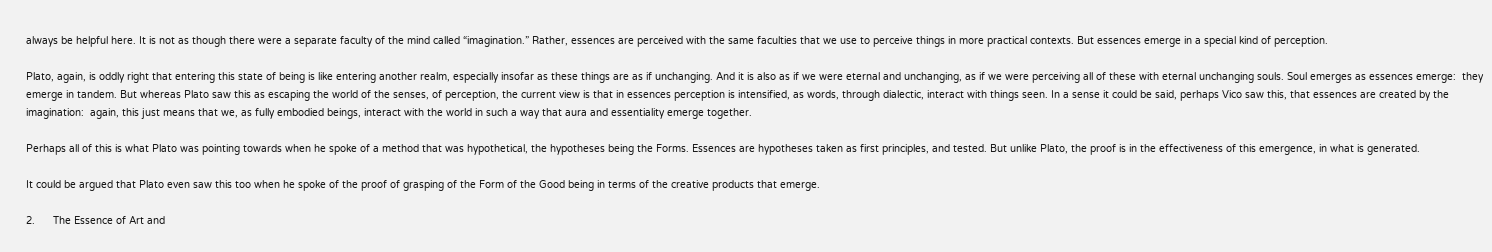always be helpful here. It is not as though there were a separate faculty of the mind called “imagination.” Rather, essences are perceived with the same faculties that we use to perceive things in more practical contexts. But essences emerge in a special kind of perception.

Plato, again, is oddly right that entering this state of being is like entering another realm, especially insofar as these things are as if unchanging. And it is also as if we were eternal and unchanging, as if we were perceiving all of these with eternal unchanging souls. Soul emerges as essences emerge:  they emerge in tandem. But whereas Plato saw this as escaping the world of the senses, of perception, the current view is that in essences perception is intensified, as words, through dialectic, interact with things seen. In a sense it could be said, perhaps Vico saw this, that essences are created by the imagination:  again, this just means that we, as fully embodied beings, interact with the world in such a way that aura and essentiality emerge together.

Perhaps all of this is what Plato was pointing towards when he spoke of a method that was hypothetical, the hypotheses being the Forms. Essences are hypotheses taken as first principles, and tested. But unlike Plato, the proof is in the effectiveness of this emergence, in what is generated.

It could be argued that Plato even saw this too when he spoke of the proof of grasping of the Form of the Good being in terms of the creative products that emerge.

2.      The Essence of Art and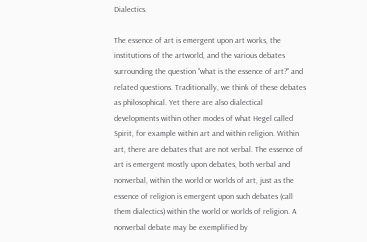Dialectics.

The essence of art is emergent upon art works, the institutions of the artworld, and the various debates surrounding the question "what is the essence of art?" and related questions. Traditionally, we think of these debates as philosophical. Yet there are also dialectical developments within other modes of what Hegel called Spirit, for example within art and within religion. Within art, there are debates that are not verbal. The essence of art is emergent mostly upon debates, both verbal and nonverbal, within the world or worlds of art, just as the essence of religion is emergent upon such debates (call them dialectics) within the world or worlds of religion. A nonverbal debate may be exemplified by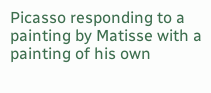Picasso responding to a painting by Matisse with a painting of his own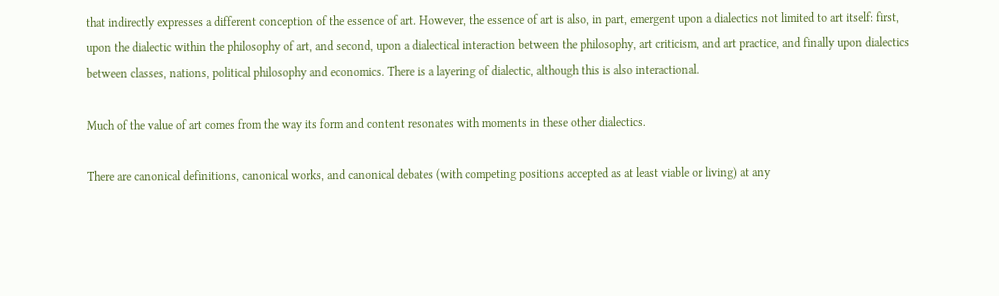that indirectly expresses a different conception of the essence of art. However, the essence of art is also, in part, emergent upon a dialectics not limited to art itself: first, upon the dialectic within the philosophy of art, and second, upon a dialectical interaction between the philosophy, art criticism, and art practice, and finally upon dialectics between classes, nations, political philosophy and economics. There is a layering of dialectic, although this is also interactional.

Much of the value of art comes from the way its form and content resonates with moments in these other dialectics.

There are canonical definitions, canonical works, and canonical debates (with competing positions accepted as at least viable or living) at any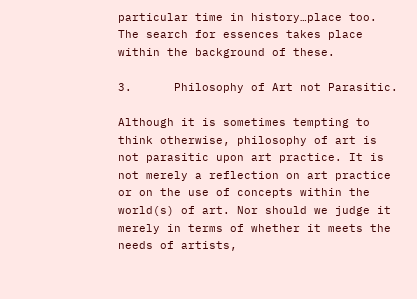particular time in history…place too. The search for essences takes place within the background of these.

3.      Philosophy of Art not Parasitic.

Although it is sometimes tempting to think otherwise, philosophy of art is not parasitic upon art practice. It is not merely a reflection on art practice or on the use of concepts within the world(s) of art. Nor should we judge it merely in terms of whether it meets the needs of artists,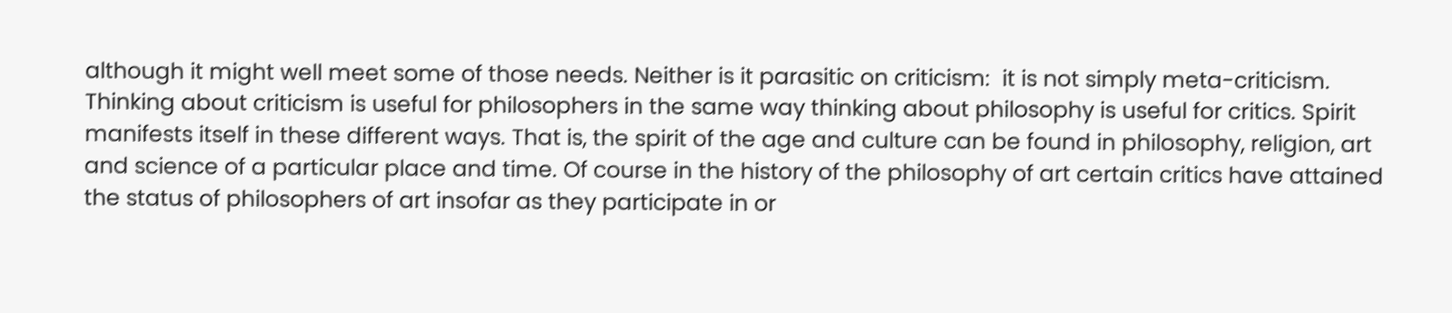although it might well meet some of those needs. Neither is it parasitic on criticism:  it is not simply meta-criticism. Thinking about criticism is useful for philosophers in the same way thinking about philosophy is useful for critics. Spirit manifests itself in these different ways. That is, the spirit of the age and culture can be found in philosophy, religion, art and science of a particular place and time. Of course in the history of the philosophy of art certain critics have attained the status of philosophers of art insofar as they participate in or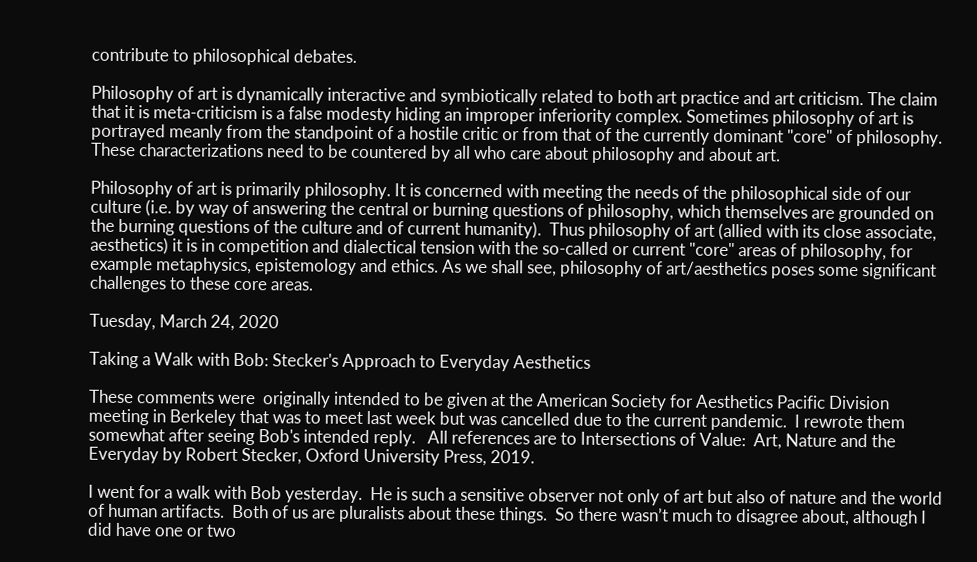contribute to philosophical debates.

Philosophy of art is dynamically interactive and symbiotically related to both art practice and art criticism. The claim that it is meta-criticism is a false modesty hiding an improper inferiority complex. Sometimes philosophy of art is portrayed meanly from the standpoint of a hostile critic or from that of the currently dominant "core" of philosophy. These characterizations need to be countered by all who care about philosophy and about art.

Philosophy of art is primarily philosophy. It is concerned with meeting the needs of the philosophical side of our culture (i.e. by way of answering the central or burning questions of philosophy, which themselves are grounded on the burning questions of the culture and of current humanity).  Thus philosophy of art (allied with its close associate, aesthetics) it is in competition and dialectical tension with the so-called or current "core" areas of philosophy, for example metaphysics, epistemology and ethics. As we shall see, philosophy of art/aesthetics poses some significant challenges to these core areas.

Tuesday, March 24, 2020

Taking a Walk with Bob: Stecker's Approach to Everyday Aesthetics

These comments were  originally intended to be given at the American Society for Aesthetics Pacific Division meeting in Berkeley that was to meet last week but was cancelled due to the current pandemic.  I rewrote them somewhat after seeing Bob's intended reply.   All references are to Intersections of Value:  Art, Nature and the Everyday by Robert Stecker, Oxford University Press, 2019.

I went for a walk with Bob yesterday.  He is such a sensitive observer not only of art but also of nature and the world of human artifacts.  Both of us are pluralists about these things.  So there wasn’t much to disagree about, although I did have one or two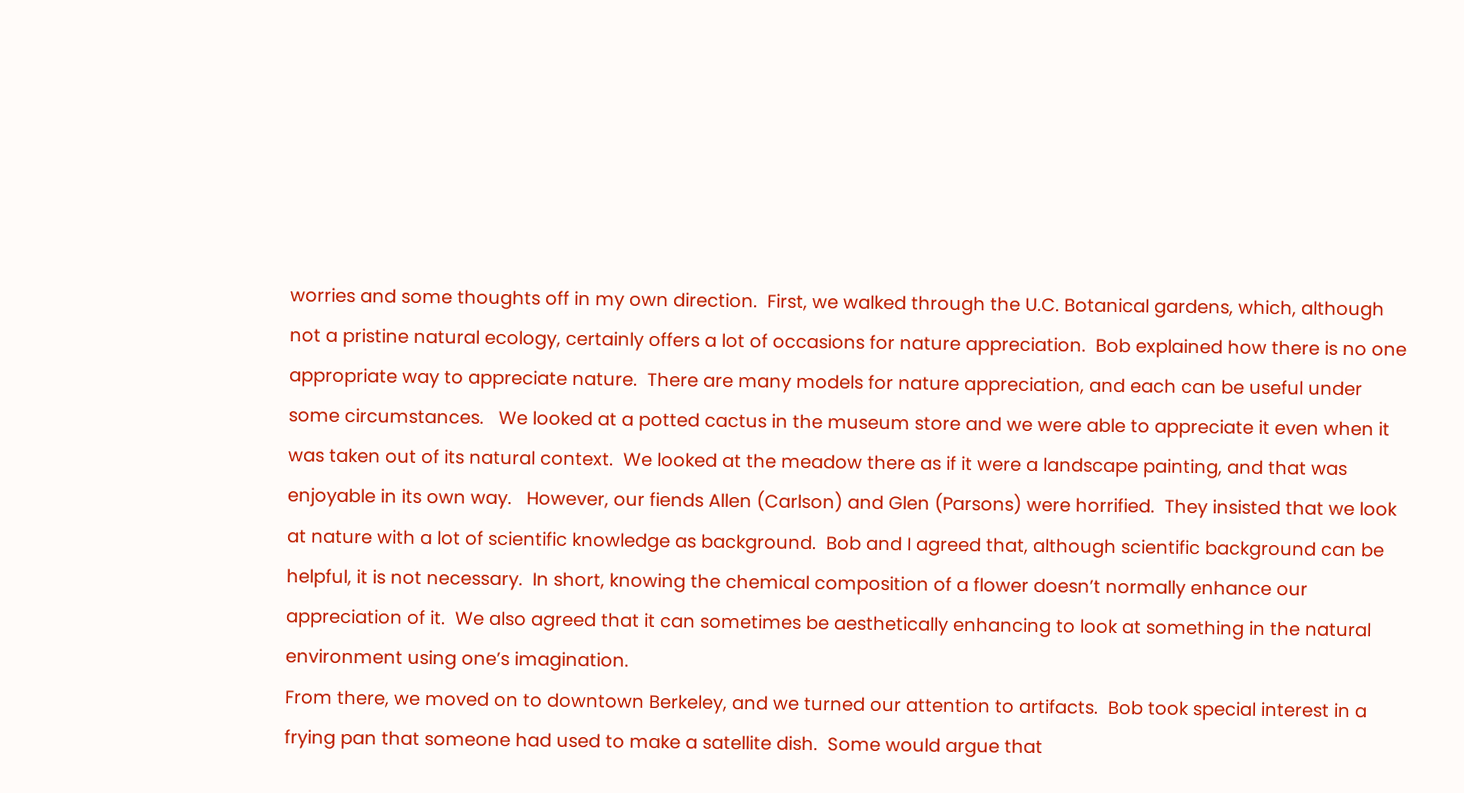worries and some thoughts off in my own direction.  First, we walked through the U.C. Botanical gardens, which, although not a pristine natural ecology, certainly offers a lot of occasions for nature appreciation.  Bob explained how there is no one appropriate way to appreciate nature.  There are many models for nature appreciation, and each can be useful under some circumstances.   We looked at a potted cactus in the museum store and we were able to appreciate it even when it was taken out of its natural context.  We looked at the meadow there as if it were a landscape painting, and that was enjoyable in its own way.   However, our fiends Allen (Carlson) and Glen (Parsons) were horrified.  They insisted that we look at nature with a lot of scientific knowledge as background.  Bob and I agreed that, although scientific background can be helpful, it is not necessary.  In short, knowing the chemical composition of a flower doesn’t normally enhance our appreciation of it.  We also agreed that it can sometimes be aesthetically enhancing to look at something in the natural environment using one’s imagination.
From there, we moved on to downtown Berkeley, and we turned our attention to artifacts.  Bob took special interest in a frying pan that someone had used to make a satellite dish.  Some would argue that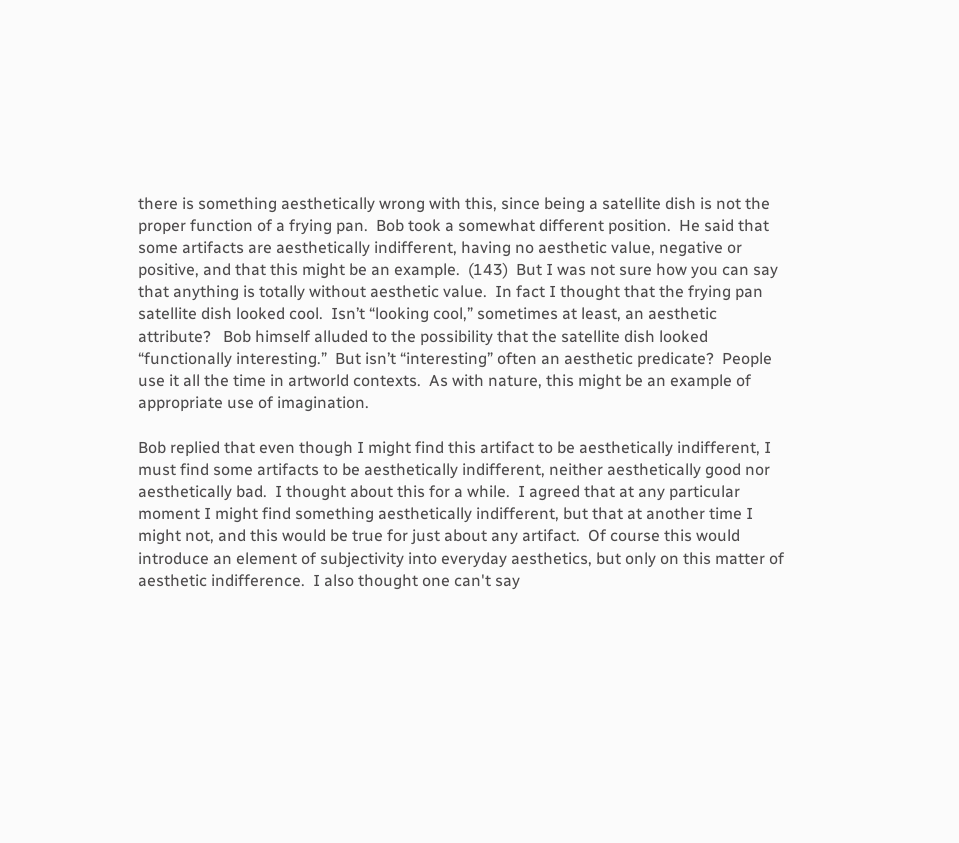there is something aesthetically wrong with this, since being a satellite dish is not the proper function of a frying pan.  Bob took a somewhat different position.  He said that some artifacts are aesthetically indifferent, having no aesthetic value, negative or positive, and that this might be an example.  (143)  But I was not sure how you can say that anything is totally without aesthetic value.  In fact I thought that the frying pan satellite dish looked cool.  Isn’t “looking cool,” sometimes at least, an aesthetic attribute?   Bob himself alluded to the possibility that the satellite dish looked “functionally interesting.”  But isn’t “interesting” often an aesthetic predicate?  People use it all the time in artworld contexts.  As with nature, this might be an example of appropriate use of imagination.

Bob replied that even though I might find this artifact to be aesthetically indifferent, I must find some artifacts to be aesthetically indifferent, neither aesthetically good nor aesthetically bad.  I thought about this for a while.  I agreed that at any particular moment I might find something aesthetically indifferent, but that at another time I might not, and this would be true for just about any artifact.  Of course this would introduce an element of subjectivity into everyday aesthetics, but only on this matter of aesthetic indifference.  I also thought one can't say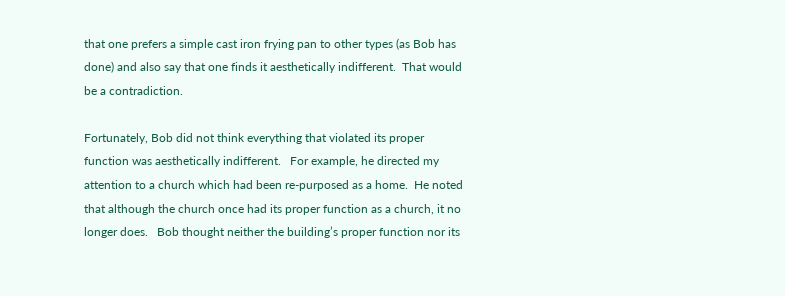that one prefers a simple cast iron frying pan to other types (as Bob has done) and also say that one finds it aesthetically indifferent.  That would be a contradiction.

Fortunately, Bob did not think everything that violated its proper function was aesthetically indifferent.   For example, he directed my attention to a church which had been re-purposed as a home.  He noted that although the church once had its proper function as a church, it no longer does.   Bob thought neither the building’s proper function nor its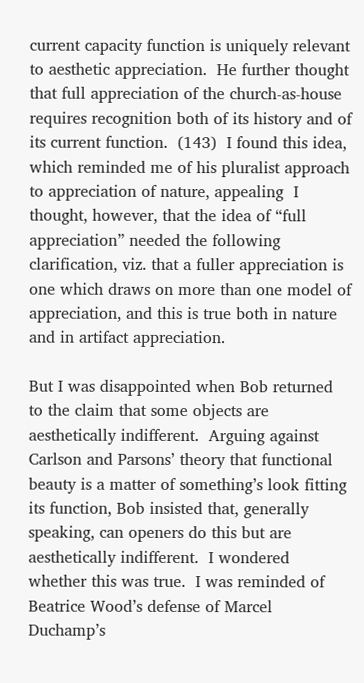current capacity function is uniquely relevant to aesthetic appreciation.  He further thought that full appreciation of the church-as-house requires recognition both of its history and of its current function.  (143)  I found this idea, which reminded me of his pluralist approach to appreciation of nature, appealing  I thought, however, that the idea of “full appreciation” needed the following clarification, viz. that a fuller appreciation is one which draws on more than one model of appreciation, and this is true both in nature and in artifact appreciation.

But I was disappointed when Bob returned to the claim that some objects are aesthetically indifferent.  Arguing against Carlson and Parsons’ theory that functional beauty is a matter of something’s look fitting its function, Bob insisted that, generally speaking, can openers do this but are aesthetically indifferent.  I wondered whether this was true.  I was reminded of Beatrice Wood’s defense of Marcel Duchamp’s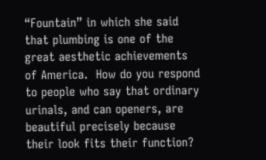“Fountain” in which she said that plumbing is one of the great aesthetic achievements of America.  How do you respond to people who say that ordinary urinals, and can openers, are beautiful precisely because their look fits their function?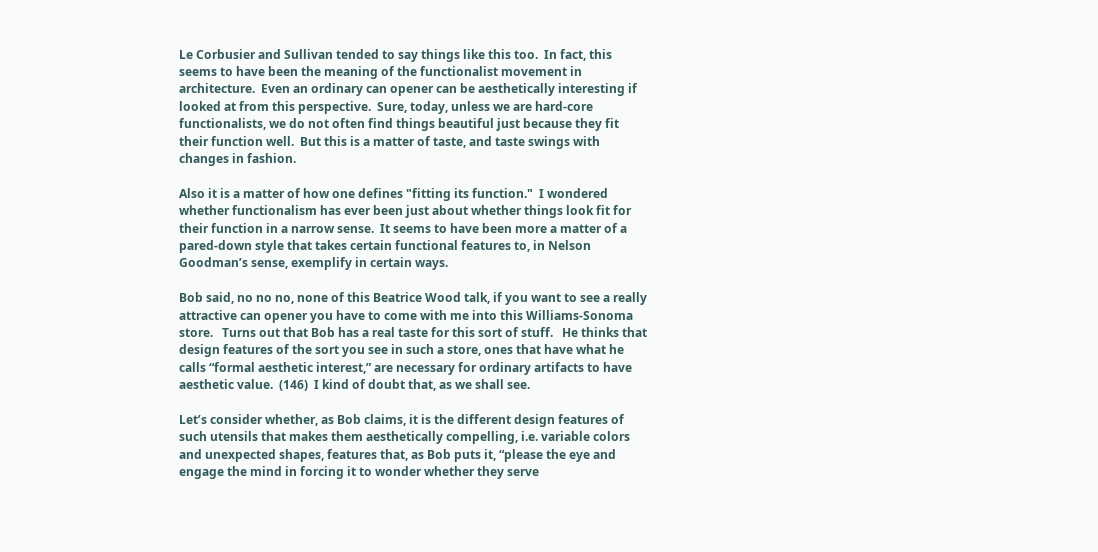Le Corbusier and Sullivan tended to say things like this too.  In fact, this seems to have been the meaning of the functionalist movement in architecture.  Even an ordinary can opener can be aesthetically interesting if looked at from this perspective.  Sure, today, unless we are hard-core functionalists, we do not often find things beautiful just because they fit their function well.  But this is a matter of taste, and taste swings with changes in fashion.

Also it is a matter of how one defines "fitting its function."  I wondered whether functionalism has ever been just about whether things look fit for their function in a narrow sense.  It seems to have been more a matter of a pared-down style that takes certain functional features to, in Nelson Goodman’s sense, exemplify in certain ways.

Bob said, no no no, none of this Beatrice Wood talk, if you want to see a really attractive can opener you have to come with me into this Williams-Sonoma store.   Turns out that Bob has a real taste for this sort of stuff.   He thinks that design features of the sort you see in such a store, ones that have what he calls “formal aesthetic interest,” are necessary for ordinary artifacts to have aesthetic value.  (146)  I kind of doubt that, as we shall see.

Let’s consider whether, as Bob claims, it is the different design features of such utensils that makes them aesthetically compelling, i.e. variable colors and unexpected shapes, features that, as Bob puts it, “please the eye and engage the mind in forcing it to wonder whether they serve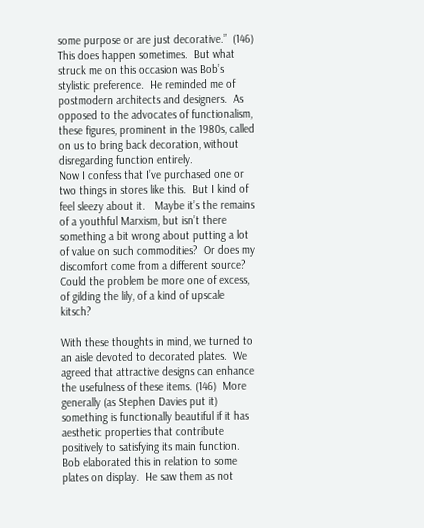some purpose or are just decorative.”  (146) This does happen sometimes.  But what struck me on this occasion was Bob’s stylistic preference.  He reminded me of postmodern architects and designers.  As opposed to the advocates of functionalism, these figures, prominent in the 1980s, called on us to bring back decoration, without disregarding function entirely.
Now I confess that I’ve purchased one or two things in stores like this.  But I kind of feel sleezy about it.   Maybe it’s the remains of a youthful Marxism, but isn’t there something a bit wrong about putting a lot of value on such commodities?  Or does my discomfort come from a different source?  Could the problem be more one of excess, of gilding the lily, of a kind of upscale kitsch?

With these thoughts in mind, we turned to an aisle devoted to decorated plates.  We agreed that attractive designs can enhance the usefulness of these items. (146)  More generally (as Stephen Davies put it) something is functionally beautiful if it has aesthetic properties that contribute positively to satisfying its main function.  Bob elaborated this in relation to some plates on display.  He saw them as not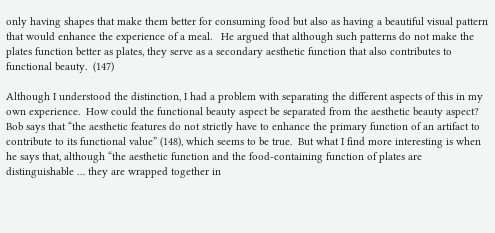only having shapes that make them better for consuming food but also as having a beautiful visual pattern that would enhance the experience of a meal.   He argued that although such patterns do not make the plates function better as plates, they serve as a secondary aesthetic function that also contributes to functional beauty.  (147)

Although I understood the distinction, I had a problem with separating the different aspects of this in my own experience.  How could the functional beauty aspect be separated from the aesthetic beauty aspect?   Bob says that “the aesthetic features do not strictly have to enhance the primary function of an artifact to contribute to its functional value” (148), which seems to be true.  But what I find more interesting is when he says that, although “the aesthetic function and the food-containing function of plates are distinguishable … they are wrapped together in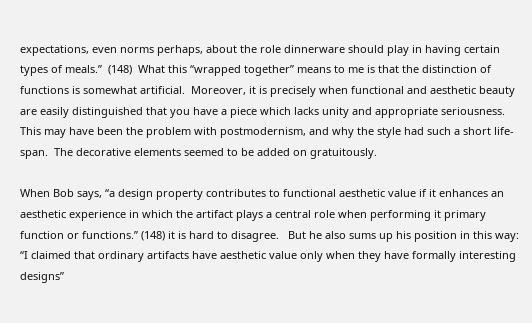expectations, even norms perhaps, about the role dinnerware should play in having certain types of meals.”  (148)  What this “wrapped together” means to me is that the distinction of functions is somewhat artificial.  Moreover, it is precisely when functional and aesthetic beauty are easily distinguished that you have a piece which lacks unity and appropriate seriousness.  This may have been the problem with postmodernism, and why the style had such a short life-span.  The decorative elements seemed to be added on gratuitously.

When Bob says, “a design property contributes to functional aesthetic value if it enhances an aesthetic experience in which the artifact plays a central role when performing it primary function or functions.” (148) it is hard to disagree.   But he also sums up his position in this way: “I claimed that ordinary artifacts have aesthetic value only when they have formally interesting designs”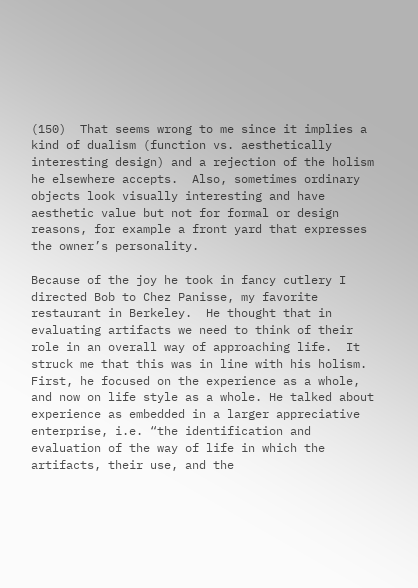(150)  That seems wrong to me since it implies a kind of dualism (function vs. aesthetically interesting design) and a rejection of the holism he elsewhere accepts.  Also, sometimes ordinary objects look visually interesting and have aesthetic value but not for formal or design reasons, for example a front yard that expresses the owner’s personality.

Because of the joy he took in fancy cutlery I directed Bob to Chez Panisse, my favorite restaurant in Berkeley.  He thought that in evaluating artifacts we need to think of their role in an overall way of approaching life.  It struck me that this was in line with his holism.  First, he focused on the experience as a whole, and now on life style as a whole. He talked about experience as embedded in a larger appreciative enterprise, i.e. “the identification and evaluation of the way of life in which the artifacts, their use, and the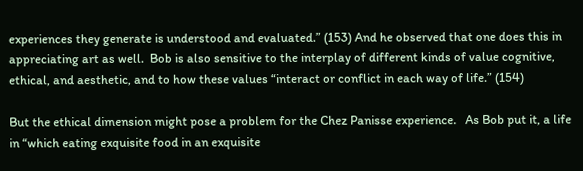experiences they generate is understood and evaluated.” (153) And he observed that one does this in appreciating art as well.  Bob is also sensitive to the interplay of different kinds of value cognitive, ethical, and aesthetic, and to how these values “interact or conflict in each way of life.” (154)

But the ethical dimension might pose a problem for the Chez Panisse experience.   As Bob put it, a life in “which eating exquisite food in an exquisite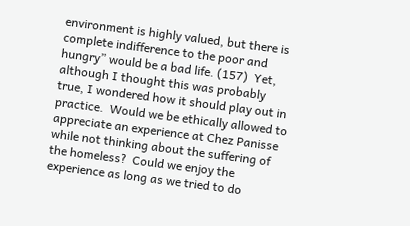environment is highly valued, but there is complete indifference to the poor and hungry” would be a bad life. (157)  Yet, although I thought this was probably true, I wondered how it should play out in practice.  Would we be ethically allowed to appreciate an experience at Chez Panisse while not thinking about the suffering of the homeless?  Could we enjoy the experience as long as we tried to do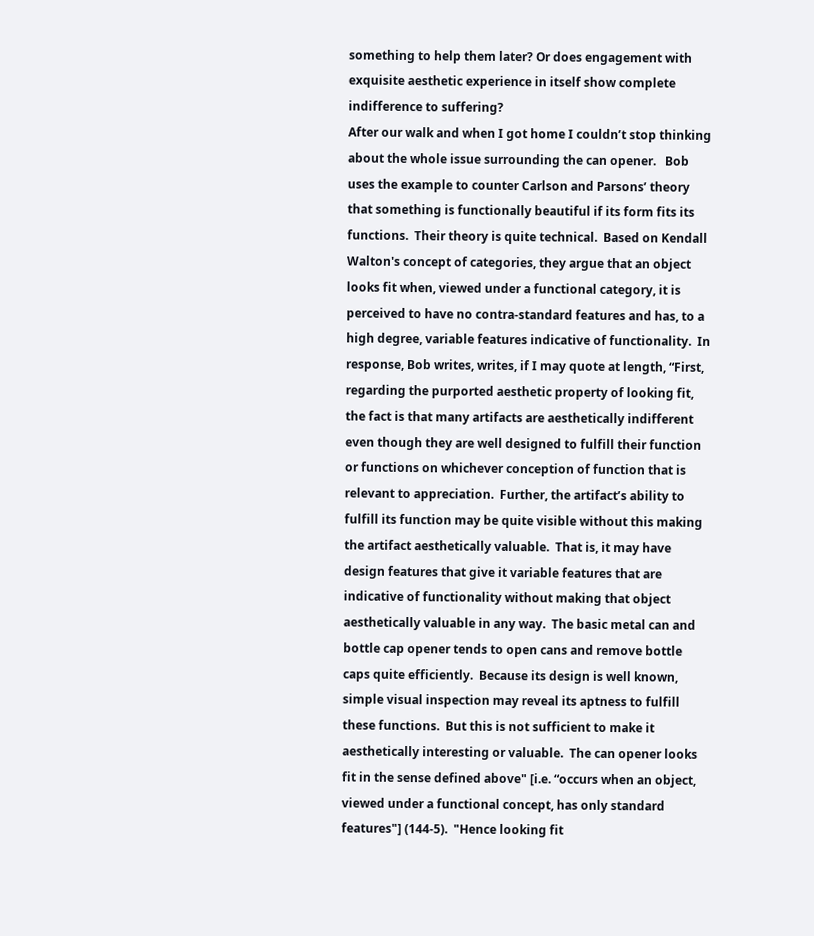something to help them later? Or does engagement with exquisite aesthetic experience in itself show complete indifference to suffering?
After our walk and when I got home I couldn’t stop thinking about the whole issue surrounding the can opener.   Bob uses the example to counter Carlson and Parsons’ theory that something is functionally beautiful if its form fits its functions.  Their theory is quite technical.  Based on Kendall Walton's concept of categories, they argue that an object looks fit when, viewed under a functional category, it is perceived to have no contra-standard features and has, to a high degree, variable features indicative of functionality.  In response, Bob writes, writes, if I may quote at length, “First, regarding the purported aesthetic property of looking fit, the fact is that many artifacts are aesthetically indifferent even though they are well designed to fulfill their function or functions on whichever conception of function that is relevant to appreciation.  Further, the artifact’s ability to fulfill its function may be quite visible without this making the artifact aesthetically valuable.  That is, it may have design features that give it variable features that are indicative of functionality without making that object aesthetically valuable in any way.  The basic metal can and bottle cap opener tends to open cans and remove bottle caps quite efficiently.  Because its design is well known, simple visual inspection may reveal its aptness to fulfill these functions.  But this is not sufficient to make it aesthetically interesting or valuable.  The can opener looks fit in the sense defined above" [i.e. “occurs when an object, viewed under a functional concept, has only standard features"] (144-5).  "Hence looking fit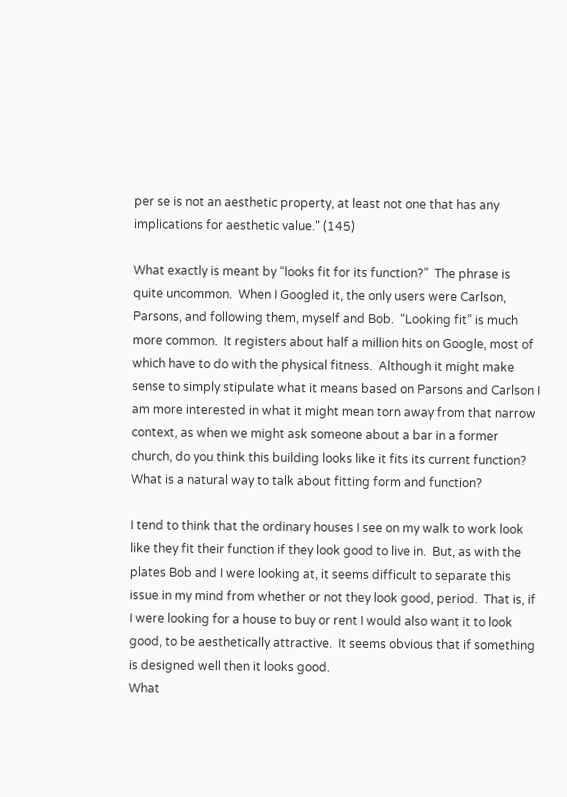per se is not an aesthetic property, at least not one that has any implications for aesthetic value." (145)

What exactly is meant by “looks fit for its function?”  The phrase is quite uncommon.  When I Googled it, the only users were Carlson, Parsons, and following them, myself and Bob.  “Looking fit” is much more common.  It registers about half a million hits on Google, most of which have to do with the physical fitness.  Although it might make sense to simply stipulate what it means based on Parsons and Carlson I am more interested in what it might mean torn away from that narrow context, as when we might ask someone about a bar in a former church, do you think this building looks like it fits its current function?  What is a natural way to talk about fitting form and function?

I tend to think that the ordinary houses I see on my walk to work look like they fit their function if they look good to live in.  But, as with the plates Bob and I were looking at, it seems difficult to separate this issue in my mind from whether or not they look good, period.  That is, if I were looking for a house to buy or rent I would also want it to look good, to be aesthetically attractive.  It seems obvious that if something is designed well then it looks good.
What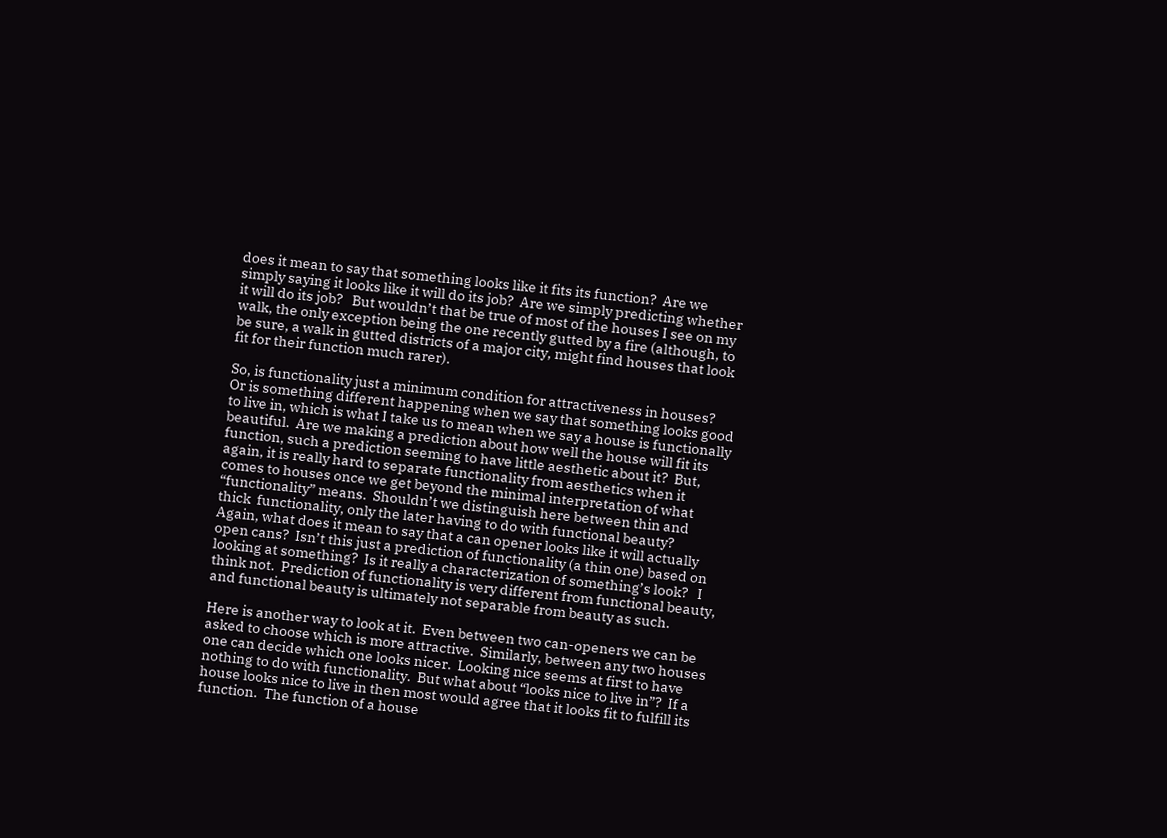does it mean to say that something looks like it fits its function?  Are we simply saying it looks like it will do its job?  Are we simply predicting whether it will do its job?   But wouldn’t that be true of most of the houses I see on my walk, the only exception being the one recently gutted by a fire (although, to be sure, a walk in gutted districts of a major city, might find houses that look fit for their function much rarer).

So, is functionality just a minimum condition for attractiveness in houses?   Or is something different happening when we say that something looks good to live in, which is what I take us to mean when we say a house is functionally beautiful.  Are we making a prediction about how well the house will fit its function, such a prediction seeming to have little aesthetic about it?  But, again, it is really hard to separate functionality from aesthetics when it comes to houses once we get beyond the minimal interpretation of what “functionality” means.  Shouldn’t we distinguish here between thin and thick  functionality, only the later having to do with functional beauty?  Again, what does it mean to say that a can opener looks like it will actually open cans?  Isn’t this just a prediction of functionality (a thin one) based on looking at something?  Is it really a characterization of something’s look?   I think not.  Prediction of functionality is very different from functional beauty, and functional beauty is ultimately not separable from beauty as such.

Here is another way to look at it.  Even between two can-openers we can be asked to choose which is more attractive.  Similarly, between any two houses one can decide which one looks nicer.  Looking nice seems at first to have nothing to do with functionality.  But what about “looks nice to live in”?  If a house looks nice to live in then most would agree that it looks fit to fulfill its function.  The function of a house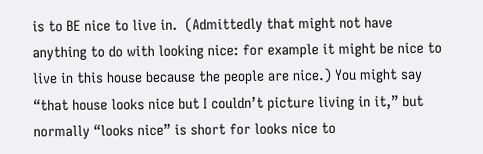is to BE nice to live in.  (Admittedly that might not have anything to do with looking nice: for example it might be nice to live in this house because the people are nice.) You might say “that house looks nice but I couldn’t picture living in it,” but normally “looks nice” is short for looks nice to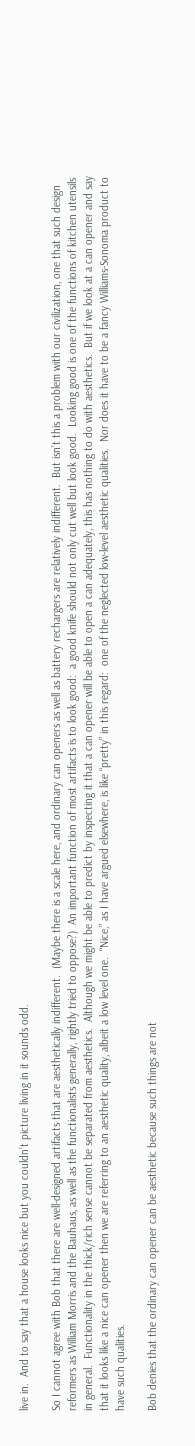live in.  And to say that a house looks nice but you couldn’t picture living in it sounds odd.

So I cannot agree with Bob that there are well-designed artifacts that are aesthetically indifferent.  (Maybe there is a scale here, and ordinary can openers as well as battery rechargers are relatively indifferent.  But isn’t this a problem with our civilization, one that such design reformers as William Morris and the Bauhaus, as well as the functionalists generally, rightly tried to oppose?)  An important function of most artifacts is to look good:  a good knife should not only cut well but look good.  Looking good is one of the functions of kitchen utensils in general.  Functionality in the thick/rich sense cannot be separated from aesthetics.  Although we might be able to predict by inspecting it that a can opener will be able to open a can adequately, this has nothing to do with aesthetics.  But if we look at a can opener and say that it looks like a nice can opener then we are referring to an aesthetic quality, albeit a low level one.  “Nice,” as I have argued elsewhere, is like “pretty” in this regard:  one of the neglected low-level aesthetic qualities.  Nor does it have to be a fancy Williams-Sonoma product to have such qualities.

Bob denies that the ordinary can opener can be aesthetic because such things are not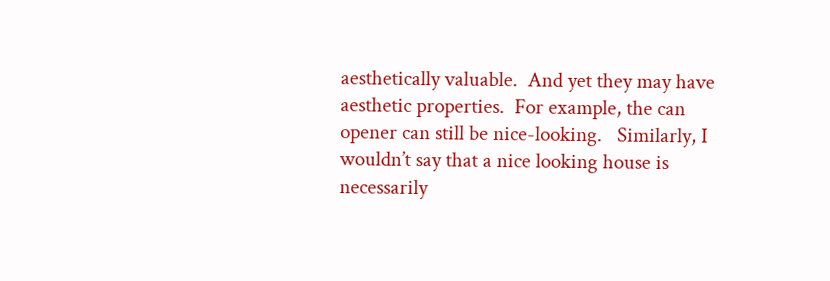aesthetically valuable.  And yet they may have aesthetic properties.  For example, the can opener can still be nice-looking.   Similarly, I wouldn’t say that a nice looking house is necessarily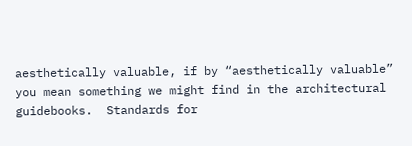aesthetically valuable, if by “aesthetically valuable” you mean something we might find in the architectural guidebooks.  Standards for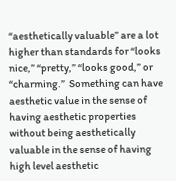“aesthetically valuable” are a lot higher than standards for “looks nice,” “pretty,” “looks good,” or “charming.”  Something can have aesthetic value in the sense of having aesthetic properties without being aesthetically valuable in the sense of having high level aesthetic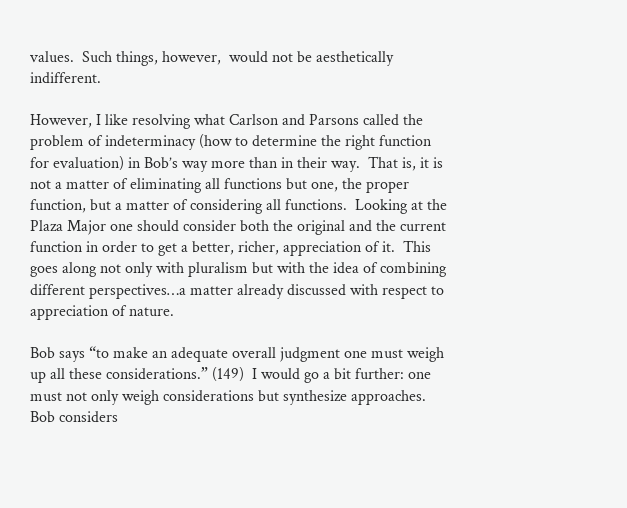values.  Such things, however,  would not be aesthetically indifferent.

However, I like resolving what Carlson and Parsons called the problem of indeterminacy (how to determine the right function for evaluation) in Bob’s way more than in their way.  That is, it is not a matter of eliminating all functions but one, the proper function, but a matter of considering all functions.  Looking at the Plaza Major one should consider both the original and the current function in order to get a better, richer, appreciation of it.  This goes along not only with pluralism but with the idea of combining different perspectives…a matter already discussed with respect to appreciation of nature.

Bob says “to make an adequate overall judgment one must weigh up all these considerations.” (149)  I would go a bit further: one must not only weigh considerations but synthesize approaches.  Bob considers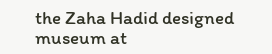the Zaha Hadid designed museum at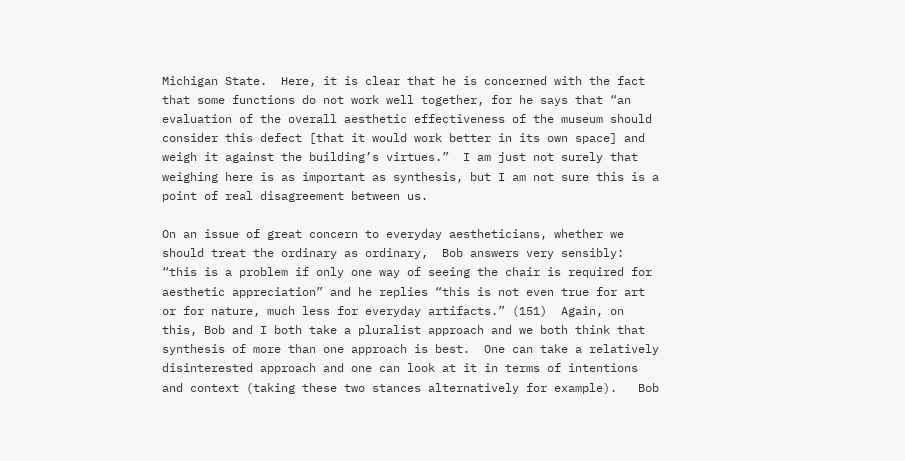Michigan State.  Here, it is clear that he is concerned with the fact that some functions do not work well together, for he says that “an evaluation of the overall aesthetic effectiveness of the museum should consider this defect [that it would work better in its own space] and weigh it against the building’s virtues.”  I am just not surely that weighing here is as important as synthesis, but I am not sure this is a point of real disagreement between us.

On an issue of great concern to everyday aestheticians, whether we should treat the ordinary as ordinary,  Bob answers very sensibly:  “this is a problem if only one way of seeing the chair is required for aesthetic appreciation” and he replies “this is not even true for art or for nature, much less for everyday artifacts.” (151)  Again, on this, Bob and I both take a pluralist approach and we both think that synthesis of more than one approach is best.  One can take a relatively disinterested approach and one can look at it in terms of intentions and context (taking these two stances alternatively for example).   Bob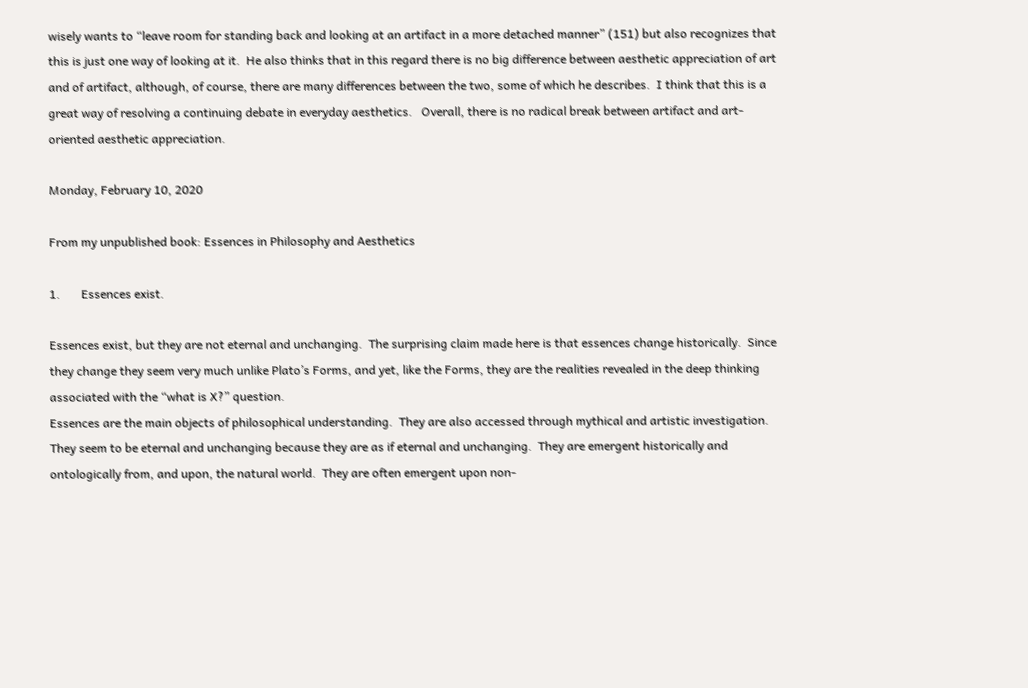wisely wants to “leave room for standing back and looking at an artifact in a more detached manner” (151) but also recognizes that this is just one way of looking at it.  He also thinks that in this regard there is no big difference between aesthetic appreciation of art and of artifact, although, of course, there are many differences between the two, some of which he describes.  I think that this is a great way of resolving a continuing debate in everyday aesthetics.   Overall, there is no radical break between artifact and art-oriented aesthetic appreciation.

Monday, February 10, 2020

From my unpublished book: Essences in Philosophy and Aesthetics

1.       Essences exist.

Essences exist, but they are not eternal and unchanging.  The surprising claim made here is that essences change historically.  Since they change they seem very much unlike Plato’s Forms, and yet, like the Forms, they are the realities revealed in the deep thinking associated with the “what is X?” question.
Essences are the main objects of philosophical understanding.  They are also accessed through mythical and artistic investigation.  They seem to be eternal and unchanging because they are as if eternal and unchanging.  They are emergent historically and ontologically from, and upon, the natural world.  They are often emergent upon non-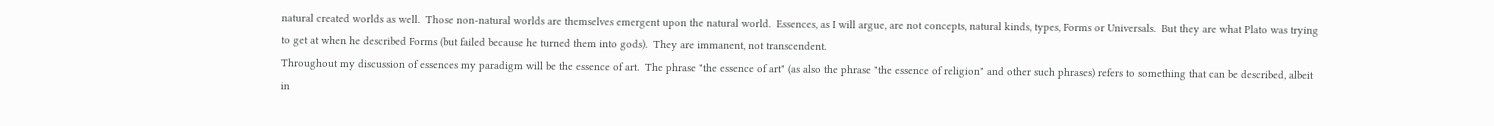natural created worlds as well.  Those non-natural worlds are themselves emergent upon the natural world.  Essences, as I will argue, are not concepts, natural kinds, types, Forms or Universals.  But they are what Plato was trying to get at when he described Forms (but failed because he turned them into gods).  They are immanent, not transcendent.
Throughout my discussion of essences my paradigm will be the essence of art.  The phrase "the essence of art" (as also the phrase "the essence of religion" and other such phrases) refers to something that can be described, albeit in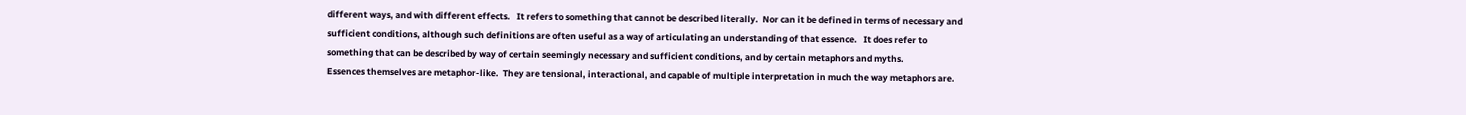different ways, and with different effects.   It refers to something that cannot be described literally.  Nor can it be defined in terms of necessary and sufficient conditions, although such definitions are often useful as a way of articulating an understanding of that essence.   It does refer to something that can be described by way of certain seemingly necessary and sufficient conditions, and by certain metaphors and myths.
Essences themselves are metaphor-like.  They are tensional, interactional, and capable of multiple interpretation in much the way metaphors are.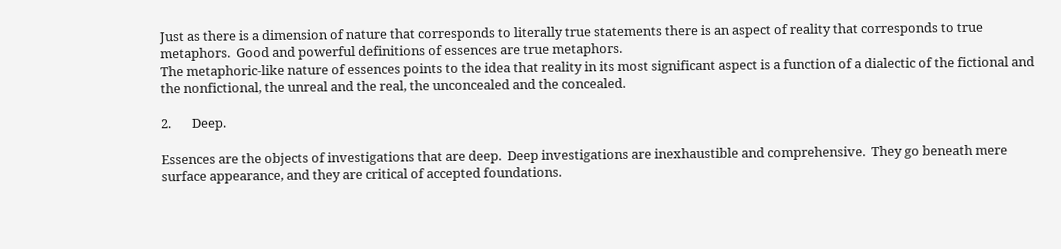Just as there is a dimension of nature that corresponds to literally true statements there is an aspect of reality that corresponds to true metaphors.  Good and powerful definitions of essences are true metaphors.
The metaphoric-like nature of essences points to the idea that reality in its most significant aspect is a function of a dialectic of the fictional and the nonfictional, the unreal and the real, the unconcealed and the concealed.

2.       Deep.

Essences are the objects of investigations that are deep.  Deep investigations are inexhaustible and comprehensive.  They go beneath mere surface appearance, and they are critical of accepted foundations.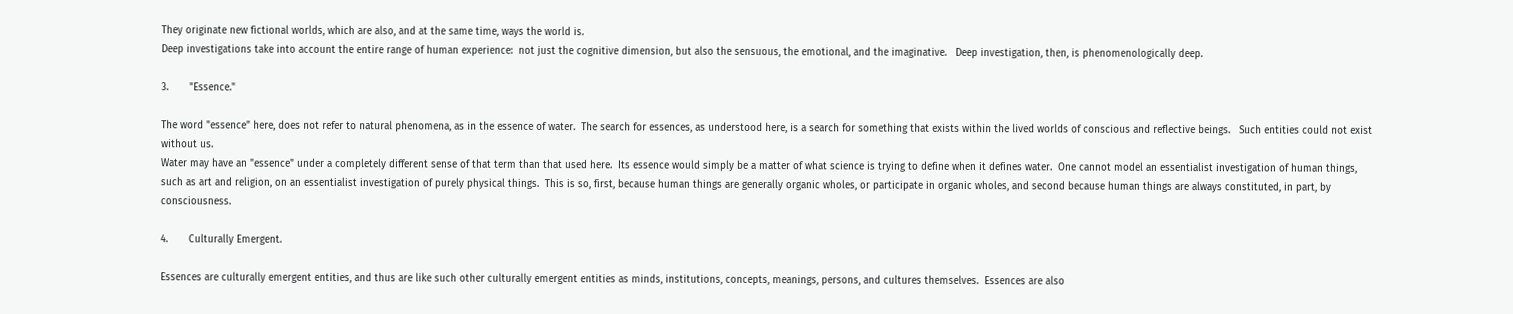They originate new fictional worlds, which are also, and at the same time, ways the world is.
Deep investigations take into account the entire range of human experience:  not just the cognitive dimension, but also the sensuous, the emotional, and the imaginative.   Deep investigation, then, is phenomenologically deep.

3.       "Essence."

The word "essence" here, does not refer to natural phenomena, as in the essence of water.  The search for essences, as understood here, is a search for something that exists within the lived worlds of conscious and reflective beings.   Such entities could not exist without us.
Water may have an "essence" under a completely different sense of that term than that used here.  Its essence would simply be a matter of what science is trying to define when it defines water.  One cannot model an essentialist investigation of human things, such as art and religion, on an essentialist investigation of purely physical things.  This is so, first, because human things are generally organic wholes, or participate in organic wholes, and second because human things are always constituted, in part, by consciousness.

4.       Culturally Emergent.

Essences are culturally emergent entities, and thus are like such other culturally emergent entities as minds, institutions, concepts, meanings, persons, and cultures themselves.  Essences are also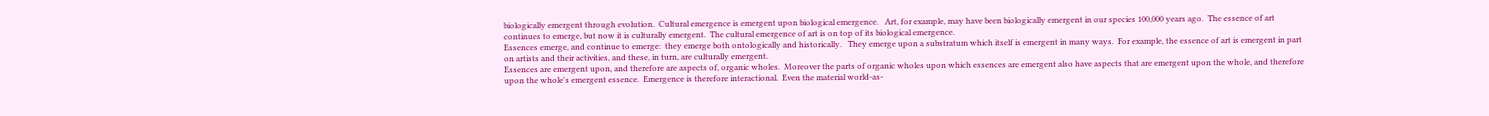biologically emergent through evolution.  Cultural emergence is emergent upon biological emergence.   Art, for example, may have been biologically emergent in our species 100,000 years ago.  The essence of art continues to emerge, but now it is culturally emergent.  The cultural emergence of art is on top of its biological emergence.
Essences emerge, and continue to emerge:  they emerge both ontologically and historically.   They emerge upon a substratum which itself is emergent in many ways.  For example, the essence of art is emergent in part on artists and their activities, and these, in turn, are culturally emergent.
Essences are emergent upon, and therefore are aspects of, organic wholes.  Moreover the parts of organic wholes upon which essences are emergent also have aspects that are emergent upon the whole, and therefore upon the whole's emergent essence.  Emergence is therefore interactional.  Even the material world-as-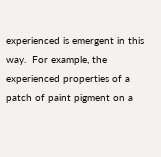experienced is emergent in this way.  For example, the experienced properties of a patch of paint pigment on a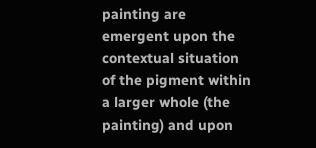painting are emergent upon the contextual situation of the pigment within a larger whole (the painting) and upon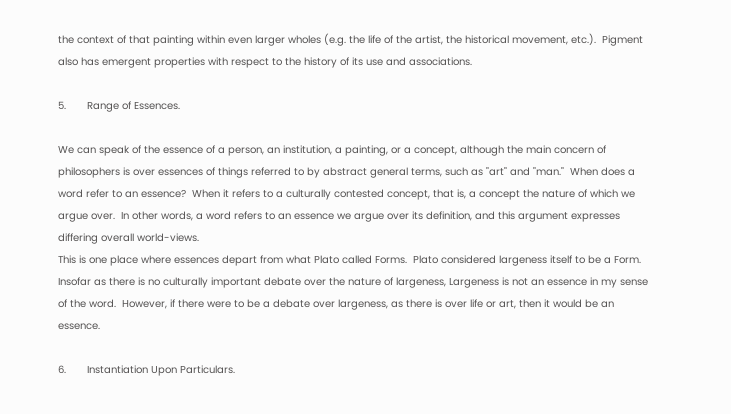the context of that painting within even larger wholes (e.g. the life of the artist, the historical movement, etc.).  Pigment also has emergent properties with respect to the history of its use and associations.

5.       Range of Essences.

We can speak of the essence of a person, an institution, a painting, or a concept, although the main concern of philosophers is over essences of things referred to by abstract general terms, such as "art" and "man."  When does a word refer to an essence?  When it refers to a culturally contested concept, that is, a concept the nature of which we argue over.  In other words, a word refers to an essence we argue over its definition, and this argument expresses differing overall world-views.
This is one place where essences depart from what Plato called Forms.  Plato considered largeness itself to be a Form.  Insofar as there is no culturally important debate over the nature of largeness, Largeness is not an essence in my sense of the word.  However, if there were to be a debate over largeness, as there is over life or art, then it would be an essence.

6.       Instantiation Upon Particulars.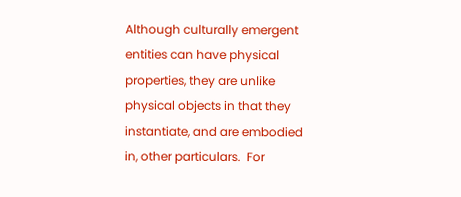Although culturally emergent entities can have physical properties, they are unlike physical objects in that they instantiate, and are embodied in, other particulars.  For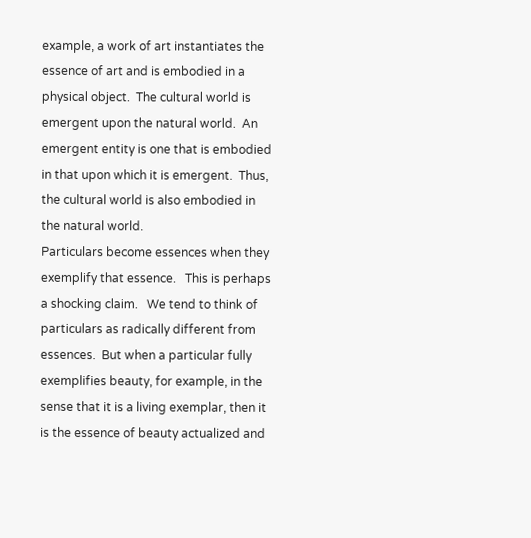example, a work of art instantiates the essence of art and is embodied in a physical object.  The cultural world is emergent upon the natural world.  An emergent entity is one that is embodied in that upon which it is emergent.  Thus, the cultural world is also embodied in the natural world.
Particulars become essences when they exemplify that essence.   This is perhaps a shocking claim.   We tend to think of particulars as radically different from essences.  But when a particular fully exemplifies beauty, for example, in the sense that it is a living exemplar, then it is the essence of beauty actualized and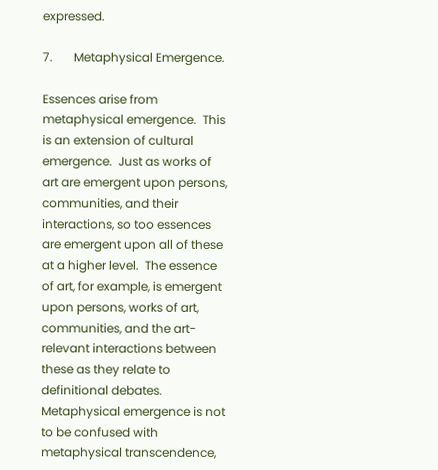expressed.

7.       Metaphysical Emergence.

Essences arise from metaphysical emergence.  This is an extension of cultural emergence.  Just as works of art are emergent upon persons, communities, and their interactions, so too essences are emergent upon all of these at a higher level.  The essence of art, for example, is emergent upon persons, works of art, communities, and the art-relevant interactions between these as they relate to definitional debates.
Metaphysical emergence is not to be confused with metaphysical transcendence,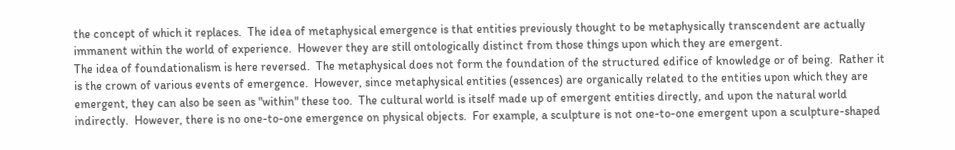the concept of which it replaces.  The idea of metaphysical emergence is that entities previously thought to be metaphysically transcendent are actually immanent within the world of experience.  However they are still ontologically distinct from those things upon which they are emergent.
The idea of foundationalism is here reversed.  The metaphysical does not form the foundation of the structured edifice of knowledge or of being.  Rather it is the crown of various events of emergence.  However, since metaphysical entities (essences) are organically related to the entities upon which they are emergent, they can also be seen as "within" these too.  The cultural world is itself made up of emergent entities directly, and upon the natural world indirectly.  However, there is no one-to-one emergence on physical objects.  For example, a sculpture is not one-to-one emergent upon a sculpture-shaped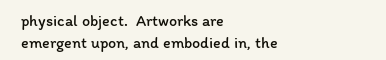physical object.  Artworks are emergent upon, and embodied in, the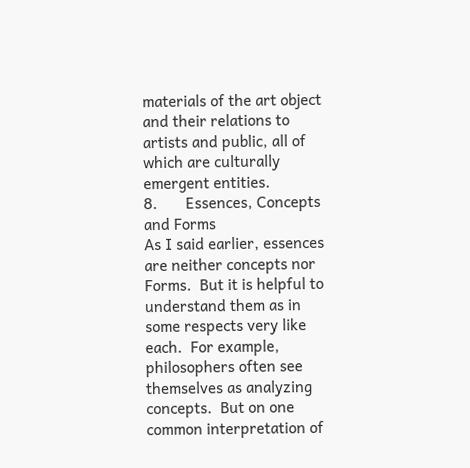materials of the art object and their relations to artists and public, all of which are culturally emergent entities.
8.       Essences, Concepts and Forms
As I said earlier, essences are neither concepts nor Forms.  But it is helpful to understand them as in some respects very like each.  For example, philosophers often see themselves as analyzing concepts.  But on one common interpretation of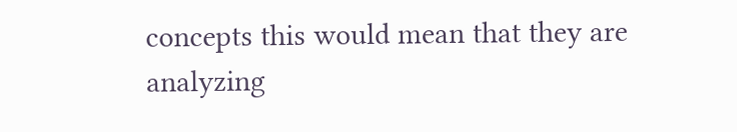concepts this would mean that they are analyzing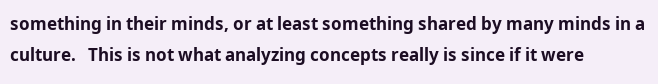something in their minds, or at least something shared by many minds in a culture.   This is not what analyzing concepts really is since if it were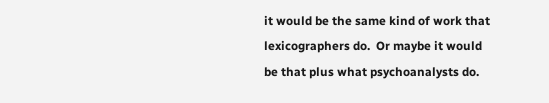it would be the same kind of work that lexicographers do.  Or maybe it would be that plus what psychoanalysts do.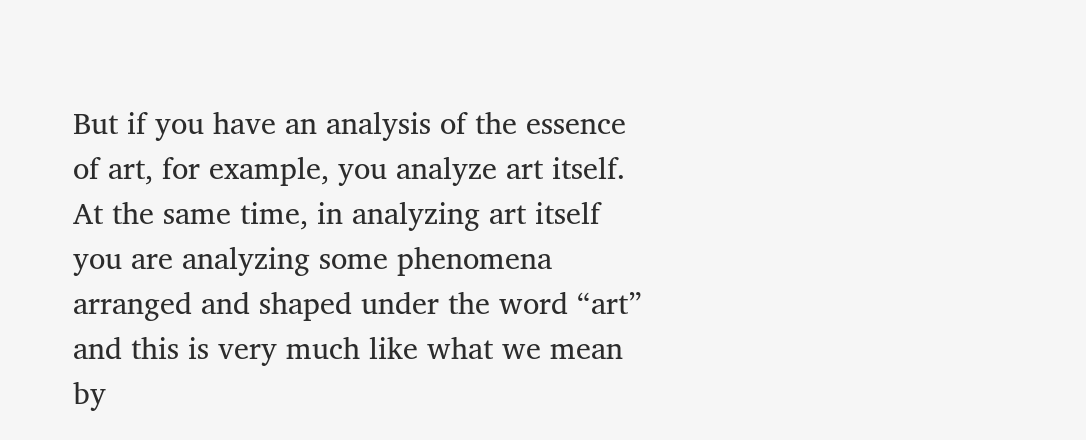But if you have an analysis of the essence of art, for example, you analyze art itself.  At the same time, in analyzing art itself you are analyzing some phenomena arranged and shaped under the word “art” and this is very much like what we mean by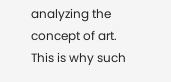analyzing the concept of art.  This is why such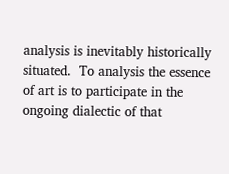analysis is inevitably historically situated.  To analysis the essence of art is to participate in the ongoing dialectic of that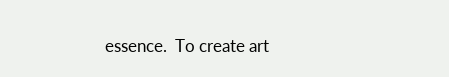essence.  To create art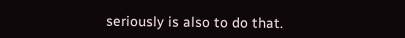seriously is also to do that.